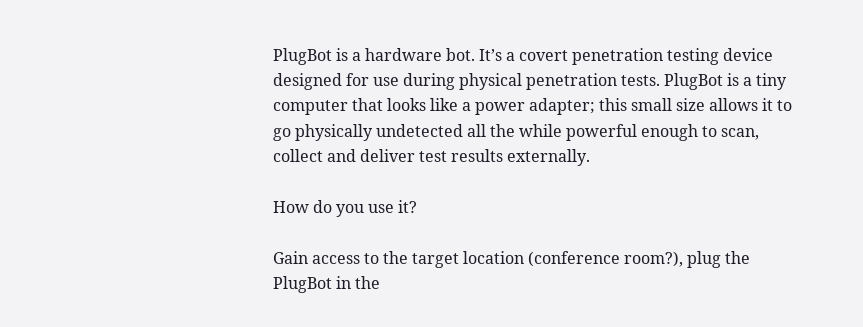PlugBot is a hardware bot. It’s a covert penetration testing device designed for use during physical penetration tests. PlugBot is a tiny computer that looks like a power adapter; this small size allows it to go physically undetected all the while powerful enough to scan, collect and deliver test results externally.

How do you use it?

Gain access to the target location (conference room?), plug the PlugBot in the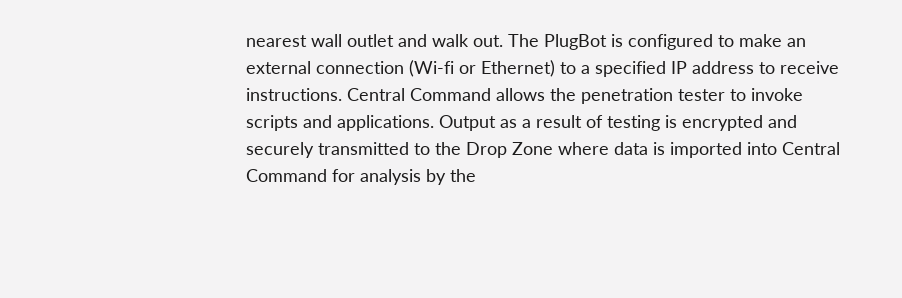nearest wall outlet and walk out. The PlugBot is configured to make an external connection (Wi-fi or Ethernet) to a specified IP address to receive instructions. Central Command allows the penetration tester to invoke scripts and applications. Output as a result of testing is encrypted and securely transmitted to the Drop Zone where data is imported into Central Command for analysis by the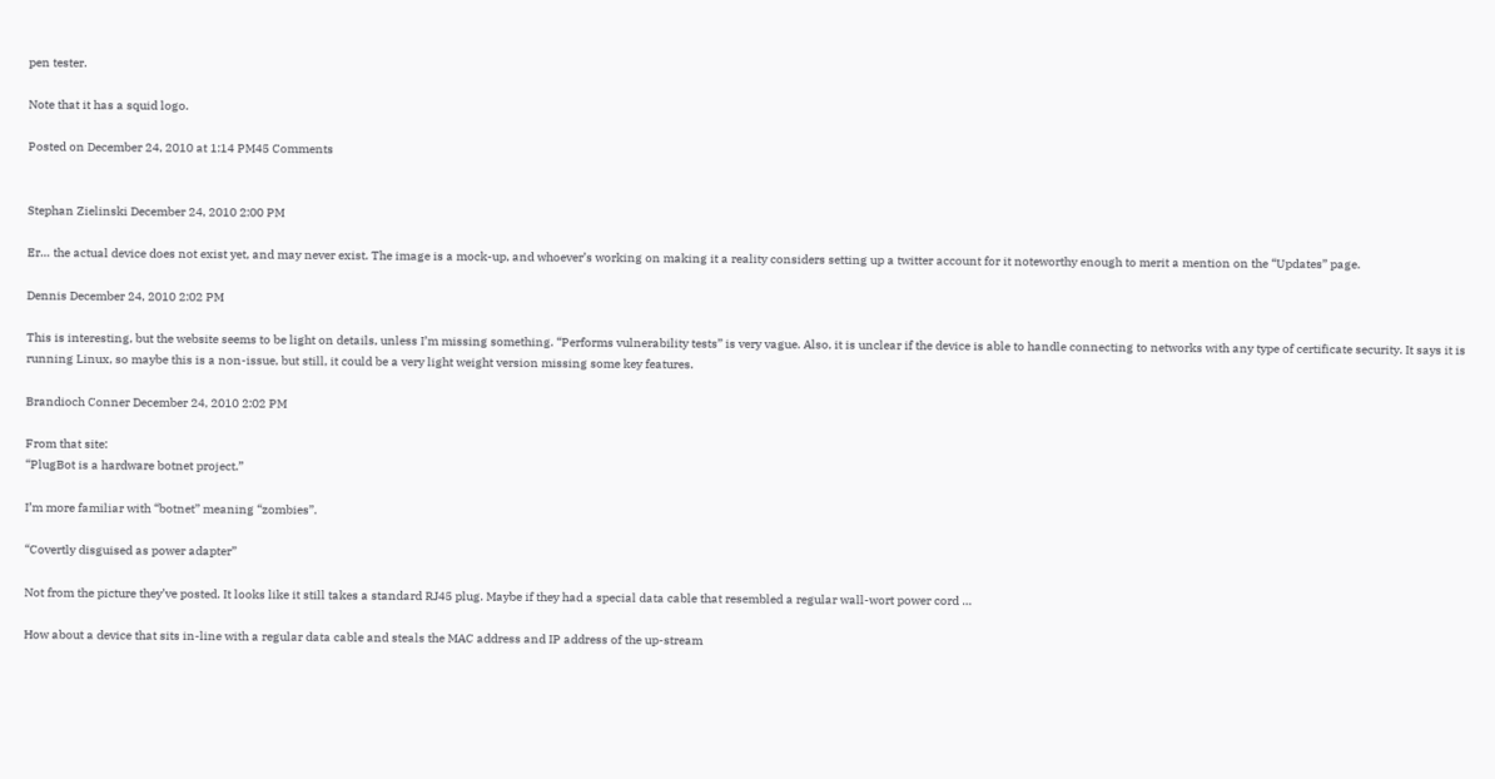pen tester.

Note that it has a squid logo.

Posted on December 24, 2010 at 1:14 PM45 Comments


Stephan Zielinski December 24, 2010 2:00 PM

Er… the actual device does not exist yet, and may never exist. The image is a mock-up, and whoever’s working on making it a reality considers setting up a twitter account for it noteworthy enough to merit a mention on the “Updates” page.

Dennis December 24, 2010 2:02 PM

This is interesting, but the website seems to be light on details, unless I’m missing something. “Performs vulnerability tests” is very vague. Also, it is unclear if the device is able to handle connecting to networks with any type of certificate security. It says it is running Linux, so maybe this is a non-issue, but still, it could be a very light weight version missing some key features.

Brandioch Conner December 24, 2010 2:02 PM

From that site:
“PlugBot is a hardware botnet project.”

I’m more familiar with “botnet” meaning “zombies”.

“Covertly disguised as power adapter”

Not from the picture they’ve posted. It looks like it still takes a standard RJ45 plug. Maybe if they had a special data cable that resembled a regular wall-wort power cord …

How about a device that sits in-line with a regular data cable and steals the MAC address and IP address of the up-stream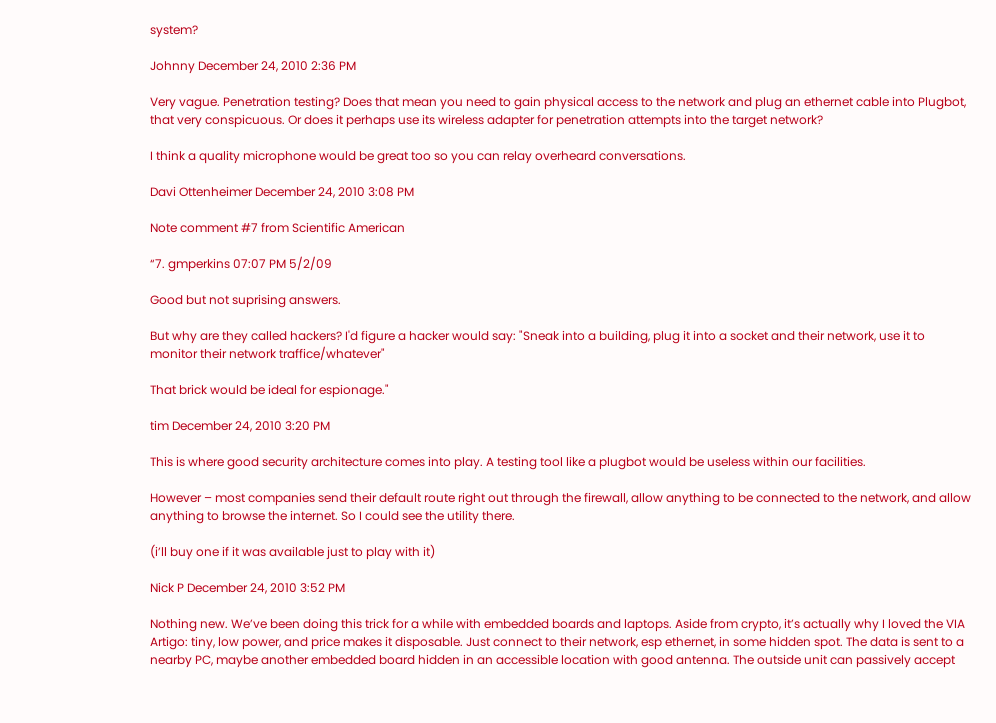system?

Johnny December 24, 2010 2:36 PM

Very vague. Penetration testing? Does that mean you need to gain physical access to the network and plug an ethernet cable into Plugbot, that very conspicuous. Or does it perhaps use its wireless adapter for penetration attempts into the target network?

I think a quality microphone would be great too so you can relay overheard conversations.

Davi Ottenheimer December 24, 2010 3:08 PM

Note comment #7 from Scientific American

“7. gmperkins 07:07 PM 5/2/09

Good but not suprising answers.

But why are they called hackers? I'd figure a hacker would say: "Sneak into a building, plug it into a socket and their network, use it to monitor their network traffice/whatever"

That brick would be ideal for espionage."

tim December 24, 2010 3:20 PM

This is where good security architecture comes into play. A testing tool like a plugbot would be useless within our facilities.

However – most companies send their default route right out through the firewall, allow anything to be connected to the network, and allow anything to browse the internet. So I could see the utility there.

(i’ll buy one if it was available just to play with it)

Nick P December 24, 2010 3:52 PM

Nothing new. We’ve been doing this trick for a while with embedded boards and laptops. Aside from crypto, it’s actually why I loved the VIA Artigo: tiny, low power, and price makes it disposable. Just connect to their network, esp ethernet, in some hidden spot. The data is sent to a nearby PC, maybe another embedded board hidden in an accessible location with good antenna. The outside unit can passively accept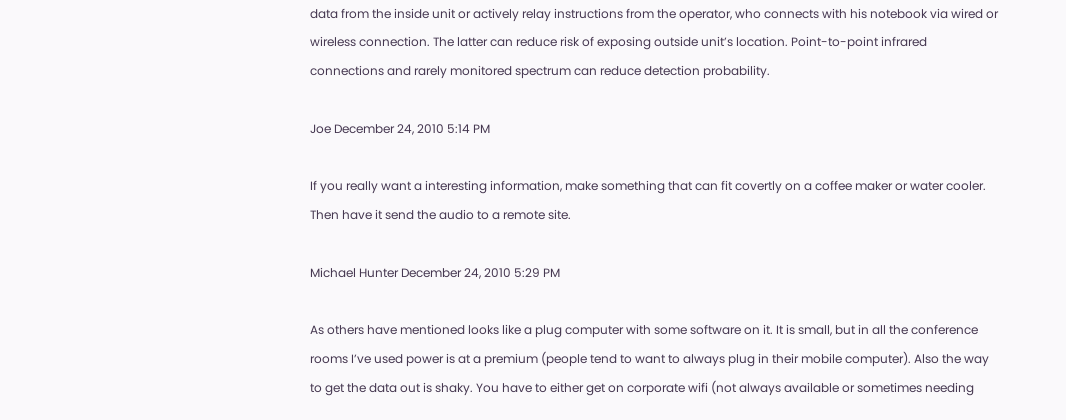data from the inside unit or actively relay instructions from the operator, who connects with his notebook via wired or wireless connection. The latter can reduce risk of exposing outside unit’s location. Point-to-point infrared connections and rarely monitored spectrum can reduce detection probability.

Joe December 24, 2010 5:14 PM

If you really want a interesting information, make something that can fit covertly on a coffee maker or water cooler. Then have it send the audio to a remote site.

Michael Hunter December 24, 2010 5:29 PM

As others have mentioned looks like a plug computer with some software on it. It is small, but in all the conference rooms I’ve used power is at a premium (people tend to want to always plug in their mobile computer). Also the way to get the data out is shaky. You have to either get on corporate wifi (not always available or sometimes needing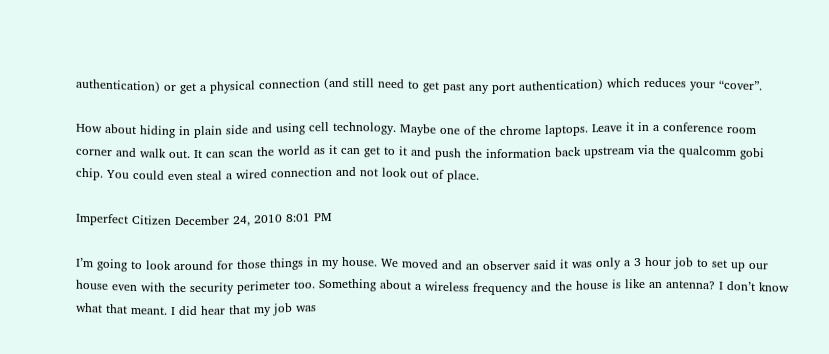authentication) or get a physical connection (and still need to get past any port authentication) which reduces your “cover”.

How about hiding in plain side and using cell technology. Maybe one of the chrome laptops. Leave it in a conference room corner and walk out. It can scan the world as it can get to it and push the information back upstream via the qualcomm gobi chip. You could even steal a wired connection and not look out of place.

Imperfect Citizen December 24, 2010 8:01 PM

I’m going to look around for those things in my house. We moved and an observer said it was only a 3 hour job to set up our house even with the security perimeter too. Something about a wireless frequency and the house is like an antenna? I don’t know what that meant. I did hear that my job was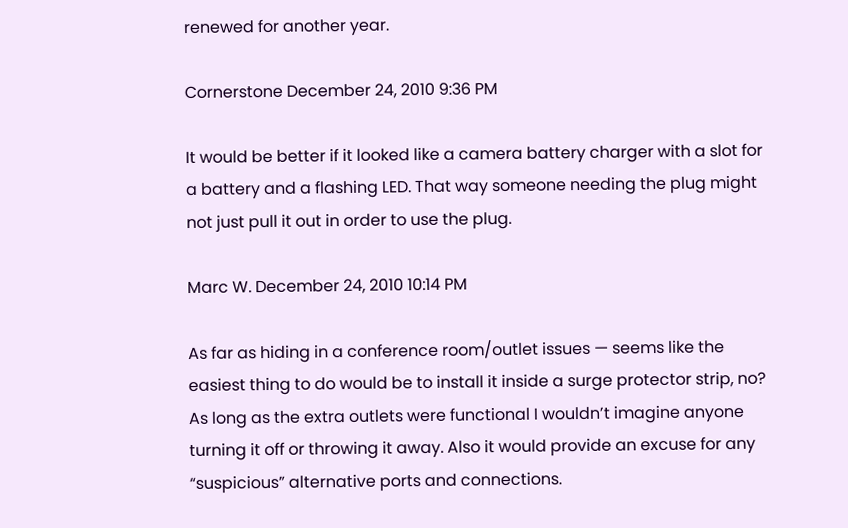renewed for another year.

Cornerstone December 24, 2010 9:36 PM

It would be better if it looked like a camera battery charger with a slot for a battery and a flashing LED. That way someone needing the plug might not just pull it out in order to use the plug.

Marc W. December 24, 2010 10:14 PM

As far as hiding in a conference room/outlet issues — seems like the easiest thing to do would be to install it inside a surge protector strip, no? As long as the extra outlets were functional I wouldn’t imagine anyone turning it off or throwing it away. Also it would provide an excuse for any “suspicious” alternative ports and connections.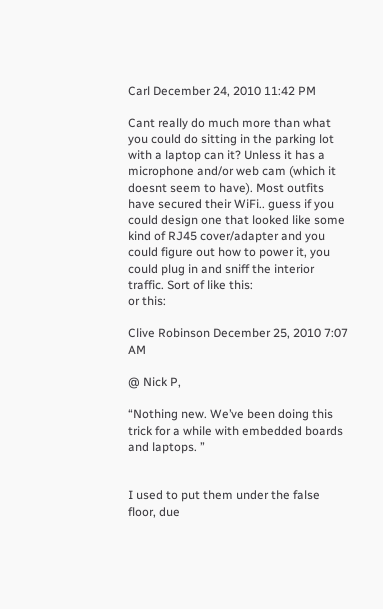Carl December 24, 2010 11:42 PM

Cant really do much more than what you could do sitting in the parking lot with a laptop can it? Unless it has a microphone and/or web cam (which it doesnt seem to have). Most outfits have secured their WiFi.. guess if you could design one that looked like some kind of RJ45 cover/adapter and you could figure out how to power it, you could plug in and sniff the interior traffic. Sort of like this:
or this:

Clive Robinson December 25, 2010 7:07 AM

@ Nick P,

“Nothing new. We’ve been doing this trick for a while with embedded boards and laptops. ”


I used to put them under the false floor, due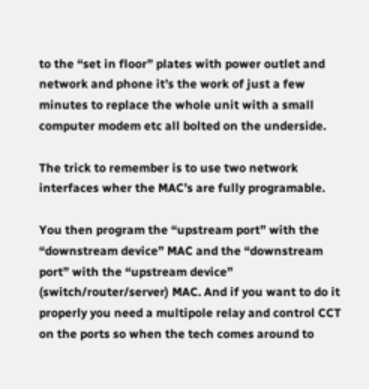to the “set in floor” plates with power outlet and network and phone it’s the work of just a few minutes to replace the whole unit with a small computer modem etc all bolted on the underside.

The trick to remember is to use two network interfaces wher the MAC’s are fully programable.

You then program the “upstream port” with the “downstream device” MAC and the “downstream port” with the “upstream device” (switch/router/server) MAC. And if you want to do it properly you need a multipole relay and control CCT on the ports so when the tech comes around to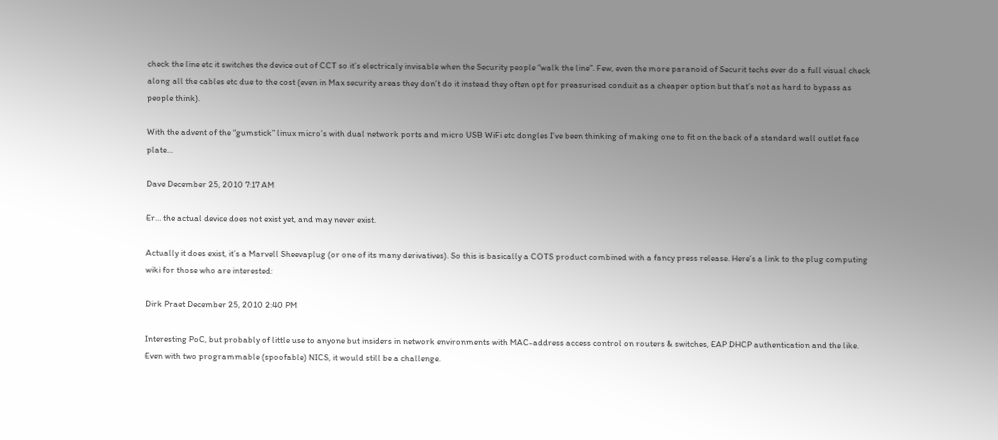check the line etc it switches the device out of CCT so it’s electricaly invisable when the Security people “walk the line”. Few, even the more paranoid of Securit techs ever do a full visual check along all the cables etc due to the cost (even in Max security areas they don’t do it instead they often opt for preasurised conduit as a cheaper option but that’s not as hard to bypass as people think).

With the advent of the “gumstick” linux micro’s with dual network ports and micro USB WiFi etc dongles I’ve been thinking of making one to fit on the back of a standard wall outlet face plate…

Dave December 25, 2010 7:17 AM

Er… the actual device does not exist yet, and may never exist.

Actually it does exist, it’s a Marvell Sheevaplug (or one of its many derivatives). So this is basically a COTS product combined with a fancy press release. Here’s a link to the plug computing wiki for those who are interested:

Dirk Praet December 25, 2010 2:40 PM

Interesting PoC, but probably of little use to anyone but insiders in network environments with MAC-address access control on routers & switches, EAP DHCP authentication and the like. Even with two programmable (spoofable) NICS, it would still be a challenge.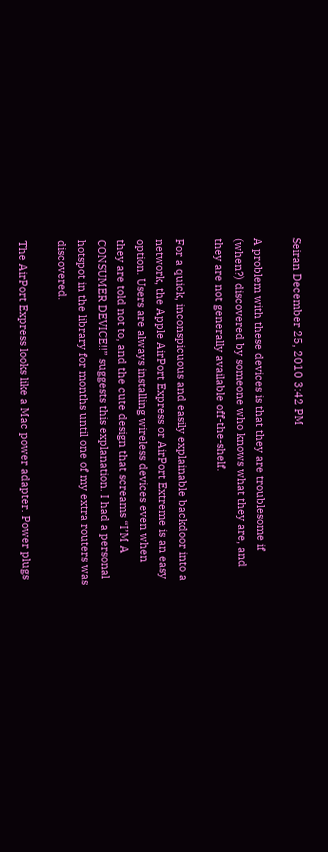Seiran December 25, 2010 3:42 PM

A problem with these devices is that they are troublesome if (when?) discovered by someone who knows what they are, and they are not generally available off-the-shelf.

For a quick, inconspicuous and easily explainable backdoor into a network, the Apple AirPort Express or AirPort Extreme is an easy option. Users are always installing wireless devices even when they are told not to, and the cute design that screams “I’M A CONSUMER DEVICE!!” suggests this explanation. I had a personal hotspot in the library for months until one of my extra routers was discovered.

The AirPort Express looks like a Mac power adapter. Power plugs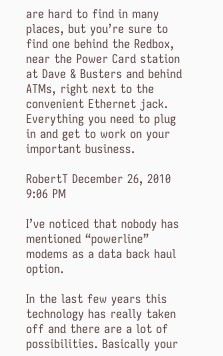are hard to find in many places, but you’re sure to find one behind the Redbox, near the Power Card station at Dave & Busters and behind ATMs, right next to the convenient Ethernet jack. Everything you need to plug in and get to work on your important business.

RobertT December 26, 2010 9:06 PM

I’ve noticed that nobody has mentioned “powerline” modems as a data back haul option.

In the last few years this technology has really taken off and there are a lot of possibilities. Basically your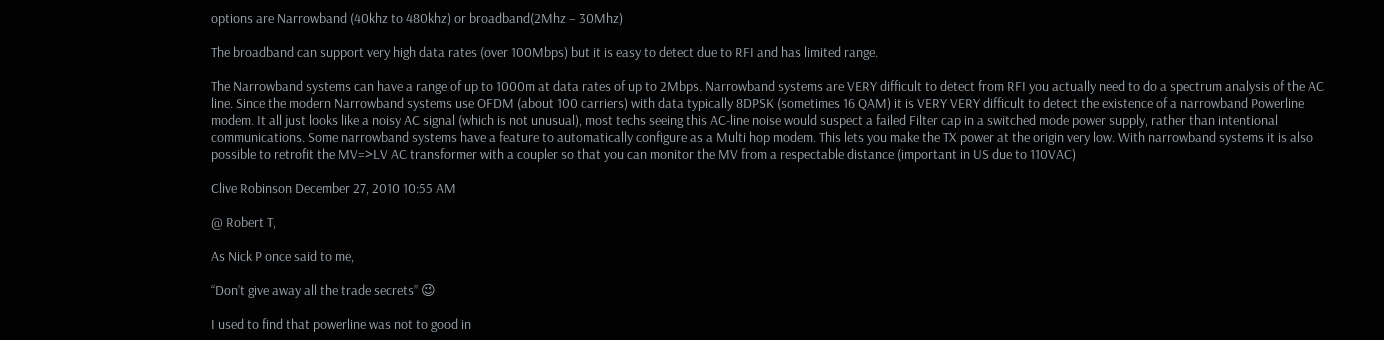options are Narrowband (40khz to 480khz) or broadband(2Mhz – 30Mhz)

The broadband can support very high data rates (over 100Mbps) but it is easy to detect due to RFI and has limited range.

The Narrowband systems can have a range of up to 1000m at data rates of up to 2Mbps. Narrowband systems are VERY difficult to detect from RFI you actually need to do a spectrum analysis of the AC line. Since the modern Narrowband systems use OFDM (about 100 carriers) with data typically 8DPSK (sometimes 16 QAM) it is VERY VERY difficult to detect the existence of a narrowband Powerline modem. It all just looks like a noisy AC signal (which is not unusual), most techs seeing this AC-line noise would suspect a failed Filter cap in a switched mode power supply, rather than intentional communications. Some narrowband systems have a feature to automatically configure as a Multi hop modem. This lets you make the TX power at the origin very low. With narrowband systems it is also possible to retrofit the MV=>LV AC transformer with a coupler so that you can monitor the MV from a respectable distance (important in US due to 110VAC)

Clive Robinson December 27, 2010 10:55 AM

@ Robert T,

As Nick P once said to me,

“Don’t give away all the trade secrets” 😉

I used to find that powerline was not to good in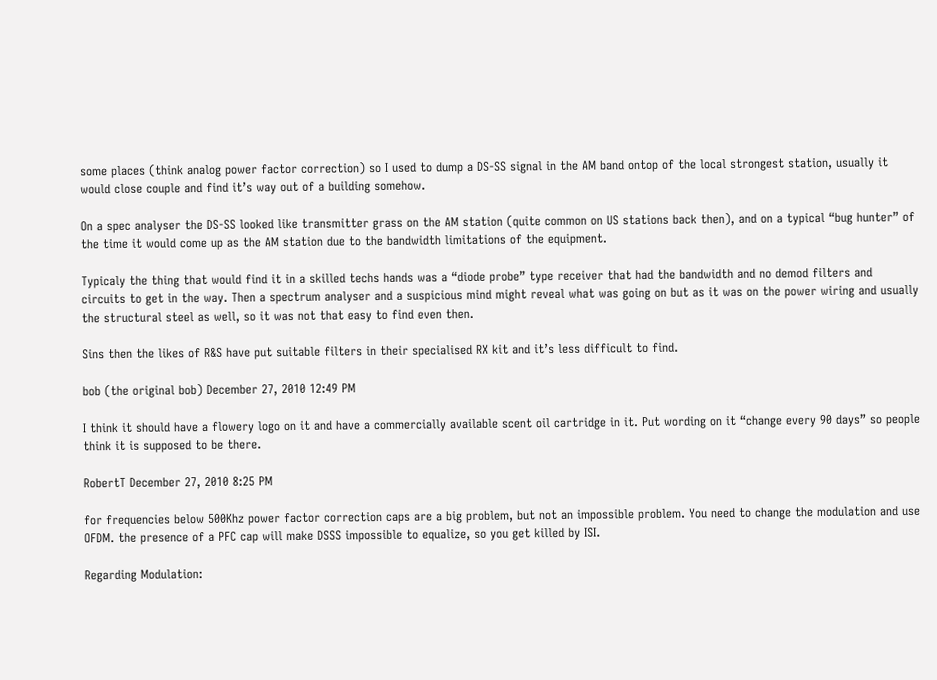some places (think analog power factor correction) so I used to dump a DS-SS signal in the AM band ontop of the local strongest station, usually it would close couple and find it’s way out of a building somehow.

On a spec analyser the DS-SS looked like transmitter grass on the AM station (quite common on US stations back then), and on a typical “bug hunter” of the time it would come up as the AM station due to the bandwidth limitations of the equipment.

Typicaly the thing that would find it in a skilled techs hands was a “diode probe” type receiver that had the bandwidth and no demod filters and circuits to get in the way. Then a spectrum analyser and a suspicious mind might reveal what was going on but as it was on the power wiring and usually the structural steel as well, so it was not that easy to find even then.

Sins then the likes of R&S have put suitable filters in their specialised RX kit and it’s less difficult to find.

bob (the original bob) December 27, 2010 12:49 PM

I think it should have a flowery logo on it and have a commercially available scent oil cartridge in it. Put wording on it “change every 90 days” so people think it is supposed to be there.

RobertT December 27, 2010 8:25 PM

for frequencies below 500Khz power factor correction caps are a big problem, but not an impossible problem. You need to change the modulation and use OFDM. the presence of a PFC cap will make DSSS impossible to equalize, so you get killed by ISI.

Regarding Modulation: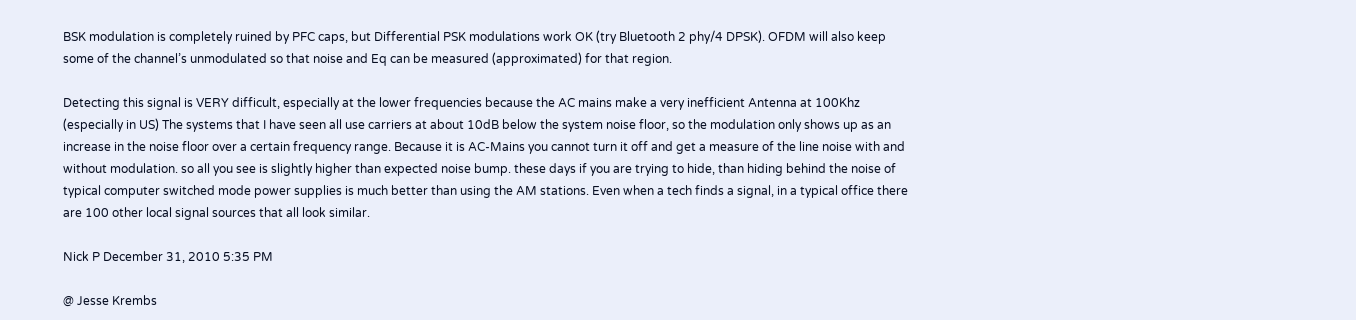BSK modulation is completely ruined by PFC caps, but Differential PSK modulations work OK (try Bluetooth 2 phy/4 DPSK). OFDM will also keep some of the channel’s unmodulated so that noise and Eq can be measured (approximated) for that region.

Detecting this signal is VERY difficult, especially at the lower frequencies because the AC mains make a very inefficient Antenna at 100Khz (especially in US) The systems that I have seen all use carriers at about 10dB below the system noise floor, so the modulation only shows up as an increase in the noise floor over a certain frequency range. Because it is AC-Mains you cannot turn it off and get a measure of the line noise with and without modulation. so all you see is slightly higher than expected noise bump. these days if you are trying to hide, than hiding behind the noise of typical computer switched mode power supplies is much better than using the AM stations. Even when a tech finds a signal, in a typical office there are 100 other local signal sources that all look similar.

Nick P December 31, 2010 5:35 PM

@ Jesse Krembs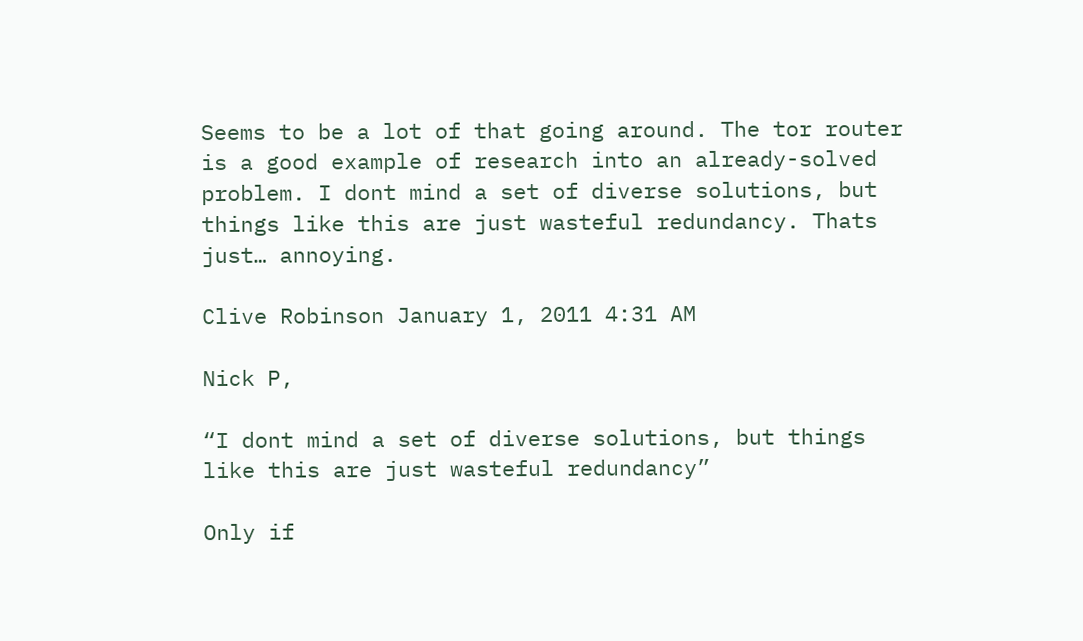Seems to be a lot of that going around. The tor router is a good example of research into an already-solved problem. I dont mind a set of diverse solutions, but things like this are just wasteful redundancy. Thats just… annoying.

Clive Robinson January 1, 2011 4:31 AM

Nick P,

“I dont mind a set of diverse solutions, but things like this are just wasteful redundancy”

Only if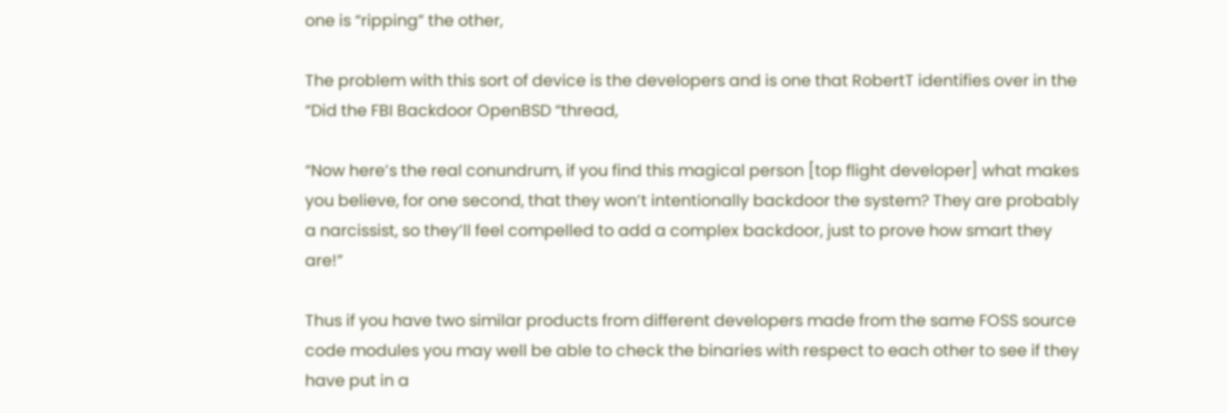one is “ripping” the other,

The problem with this sort of device is the developers and is one that RobertT identifies over in the “Did the FBI Backdoor OpenBSD “thread,

“Now here’s the real conundrum, if you find this magical person [top flight developer] what makes you believe, for one second, that they won’t intentionally backdoor the system? They are probably a narcissist, so they’ll feel compelled to add a complex backdoor, just to prove how smart they are!”

Thus if you have two similar products from different developers made from the same FOSS source code modules you may well be able to check the binaries with respect to each other to see if they have put in a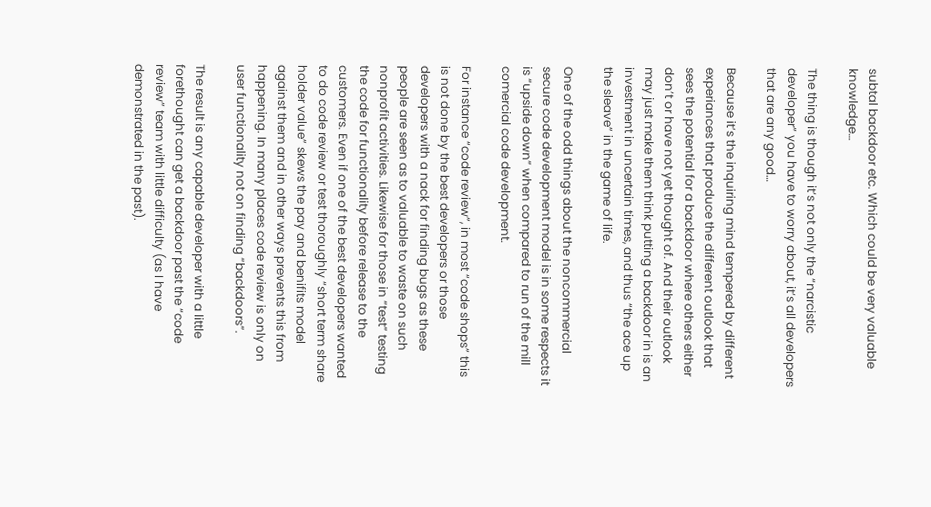subtal backdoor etc. Which could be very valuable knowledge…

The thing is though it’s not only the “narcistic developer” you have to worry about, it’s all developers that are any good…

Because it’s the inquiring mind tempered by different experiances that produce the different outlook that sees the potential for a backdoor where others either don’t or have not yet thought of. And their outlook may just make them think putting a backdoor in is an investment in uncertain times, and thus “the ace up the sleave” in the game of life.

One of the odd things about the noncommercial secure code development model is in some respects it is “upside down” when compared to run of the mill comercial code development.

For instance “code review”, in most “code shops” this is not done by the best developers or those developers with a nack for finding bugs as these people are seen as to valuable to waste on such nonprofit activities. Likewise for those in “test” testing the code for functionality before release to the customers. Even if one of the best developers wanted to do code review or test thoroughly “short term share holder value” skews the pay and benifits model against them and in other ways prevents this from happening. In many places code review is only on user functionality not on finding “backdoors”.

The result is any capable developer with a little forethought can get a backdoor past the “code review” team with little difficulty (as I have demonstrated in the past).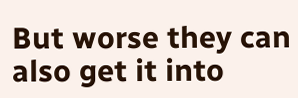But worse they can also get it into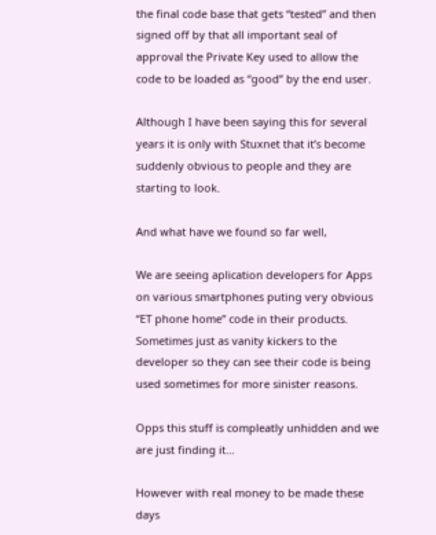the final code base that gets “tested” and then signed off by that all important seal of approval the Private Key used to allow the code to be loaded as “good” by the end user.

Although I have been saying this for several years it is only with Stuxnet that it’s become suddenly obvious to people and they are starting to look.

And what have we found so far well,

We are seeing aplication developers for Apps on various smartphones puting very obvious “ET phone home” code in their products. Sometimes just as vanity kickers to the developer so they can see their code is being used sometimes for more sinister reasons.

Opps this stuff is compleatly unhidden and we are just finding it…

However with real money to be made these days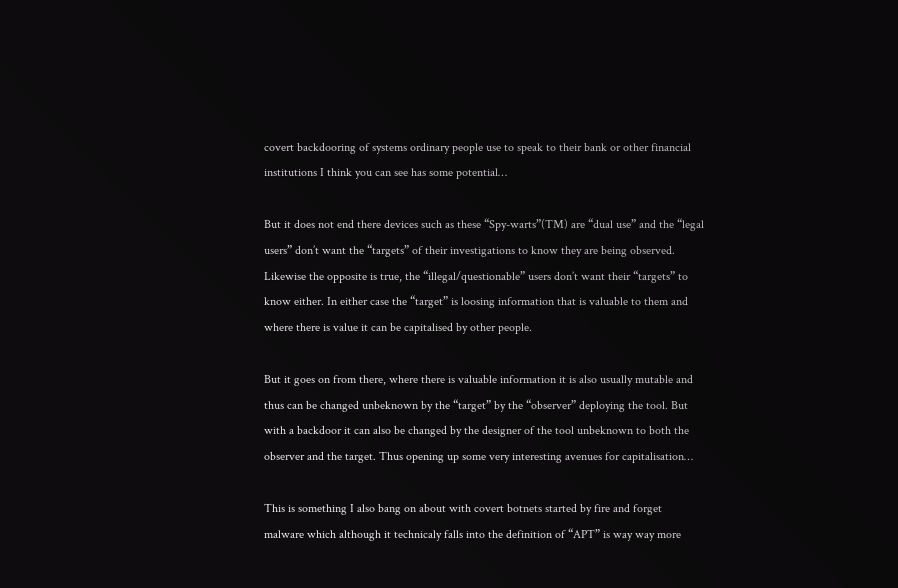covert backdooring of systems ordinary people use to speak to their bank or other financial institutions I think you can see has some potential…

But it does not end there devices such as these “Spy-warts”(TM) are “dual use” and the “legal users” don’t want the “targets” of their investigations to know they are being observed. Likewise the opposite is true, the “illegal/questionable” users don’t want their “targets” to know either. In either case the “target” is loosing information that is valuable to them and where there is value it can be capitalised by other people.

But it goes on from there, where there is valuable information it is also usually mutable and thus can be changed unbeknown by the “target” by the “observer” deploying the tool. But with a backdoor it can also be changed by the designer of the tool unbeknown to both the observer and the target. Thus opening up some very interesting avenues for capitalisation…

This is something I also bang on about with covert botnets started by fire and forget malware which although it technicaly falls into the definition of “APT” is way way more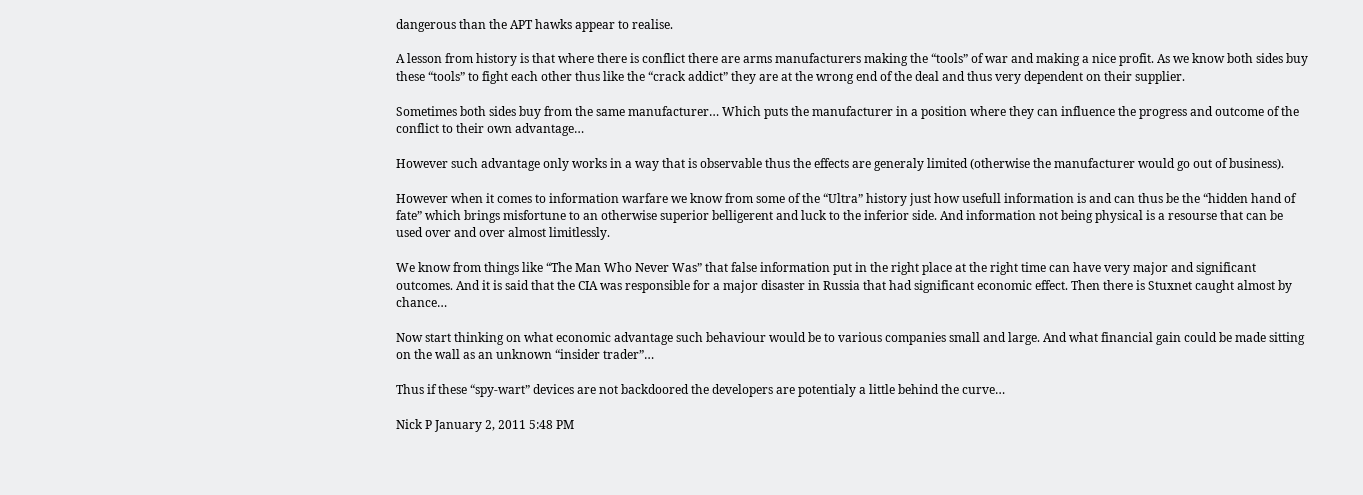dangerous than the APT hawks appear to realise.

A lesson from history is that where there is conflict there are arms manufacturers making the “tools” of war and making a nice profit. As we know both sides buy these “tools” to fight each other thus like the “crack addict” they are at the wrong end of the deal and thus very dependent on their supplier.

Sometimes both sides buy from the same manufacturer… Which puts the manufacturer in a position where they can influence the progress and outcome of the conflict to their own advantage…

However such advantage only works in a way that is observable thus the effects are generaly limited (otherwise the manufacturer would go out of business).

However when it comes to information warfare we know from some of the “Ultra” history just how usefull information is and can thus be the “hidden hand of fate” which brings misfortune to an otherwise superior belligerent and luck to the inferior side. And information not being physical is a resourse that can be used over and over almost limitlessly.

We know from things like “The Man Who Never Was” that false information put in the right place at the right time can have very major and significant outcomes. And it is said that the CIA was responsible for a major disaster in Russia that had significant economic effect. Then there is Stuxnet caught almost by chance…

Now start thinking on what economic advantage such behaviour would be to various companies small and large. And what financial gain could be made sitting on the wall as an unknown “insider trader”…

Thus if these “spy-wart” devices are not backdoored the developers are potentialy a little behind the curve…

Nick P January 2, 2011 5:48 PM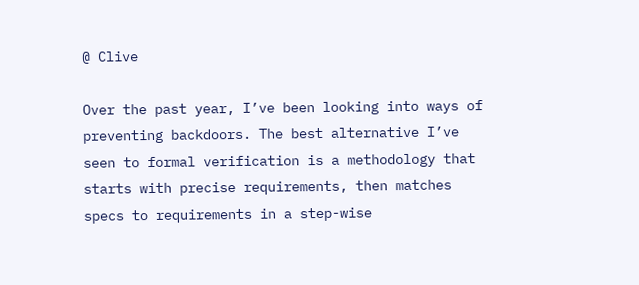@ Clive

Over the past year, I’ve been looking into ways of preventing backdoors. The best alternative I’ve seen to formal verification is a methodology that starts with precise requirements, then matches specs to requirements in a step-wise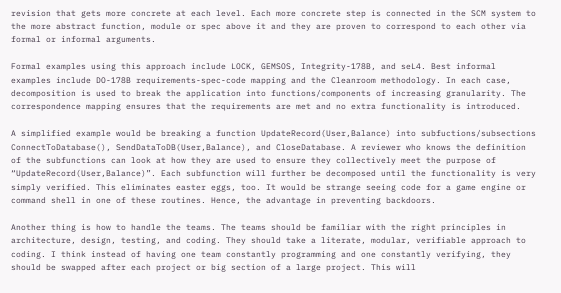revision that gets more concrete at each level. Each more concrete step is connected in the SCM system to the more abstract function, module or spec above it and they are proven to correspond to each other via formal or informal arguments.

Formal examples using this approach include LOCK, GEMSOS, Integrity-178B, and seL4. Best informal examples include DO-178B requirements-spec-code mapping and the Cleanroom methodology. In each case, decomposition is used to break the application into functions/components of increasing granularity. The correspondence mapping ensures that the requirements are met and no extra functionality is introduced.

A simplified example would be breaking a function UpdateRecord(User,Balance) into subfuctions/subsections ConnectToDatabase(), SendDataToDB(User,Balance), and CloseDatabase. A reviewer who knows the definition of the subfunctions can look at how they are used to ensure they collectively meet the purpose of “UpdateRecord(User,Balance)”. Each subfunction will further be decomposed until the functionality is very simply verified. This eliminates easter eggs, too. It would be strange seeing code for a game engine or command shell in one of these routines. Hence, the advantage in preventing backdoors.

Another thing is how to handle the teams. The teams should be familiar with the right principles in architecture, design, testing, and coding. They should take a literate, modular, verifiable approach to coding. I think instead of having one team constantly programming and one constantly verifying, they should be swapped after each project or big section of a large project. This will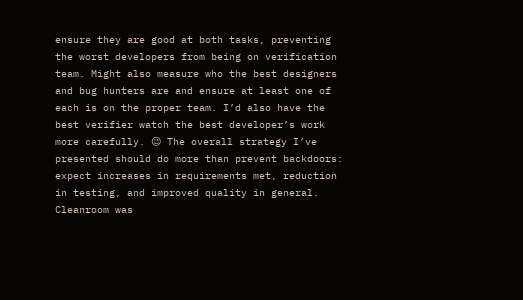ensure they are good at both tasks, preventing the worst developers from being on verification team. Might also measure who the best designers and bug hunters are and ensure at least one of each is on the proper team. I’d also have the best verifier watch the best developer’s work more carefully. 😉 The overall strategy I’ve presented should do more than prevent backdoors: expect increases in requirements met, reduction in testing, and improved quality in general. Cleanroom was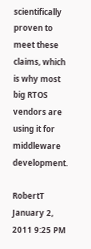scientifically proven to meet these claims, which is why most big RTOS vendors are using it for middleware development.

RobertT January 2, 2011 9:25 PM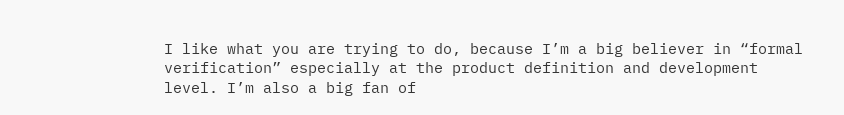I like what you are trying to do, because I’m a big believer in “formal verification” especially at the product definition and development level. I’m also a big fan of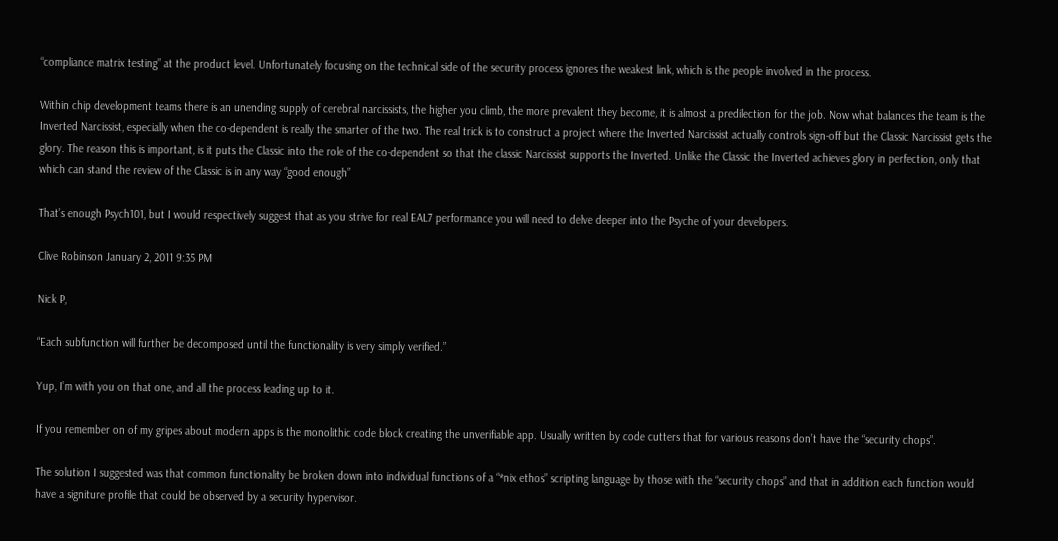“compliance matrix testing” at the product level. Unfortunately focusing on the technical side of the security process ignores the weakest link, which is the people involved in the process.

Within chip development teams there is an unending supply of cerebral narcissists, the higher you climb, the more prevalent they become, it is almost a predilection for the job. Now what balances the team is the Inverted Narcissist, especially when the co-dependent is really the smarter of the two. The real trick is to construct a project where the Inverted Narcissist actually controls sign-off but the Classic Narcissist gets the glory. The reason this is important, is it puts the Classic into the role of the co-dependent so that the classic Narcissist supports the Inverted. Unlike the Classic the Inverted achieves glory in perfection, only that which can stand the review of the Classic is in any way “good enough”

That’s enough Psych101, but I would respectively suggest that as you strive for real EAL7 performance you will need to delve deeper into the Psyche of your developers.

Clive Robinson January 2, 2011 9:35 PM

Nick P,

“Each subfunction will further be decomposed until the functionality is very simply verified.”

Yup, I’m with you on that one, and all the process leading up to it.

If you remember on of my gripes about modern apps is the monolithic code block creating the unverifiable app. Usually written by code cutters that for various reasons don’t have the “security chops”.

The solution I suggested was that common functionality be broken down into individual functions of a “*nix ethos” scripting language by those with the “security chops” and that in addition each function would have a signiture profile that could be observed by a security hypervisor.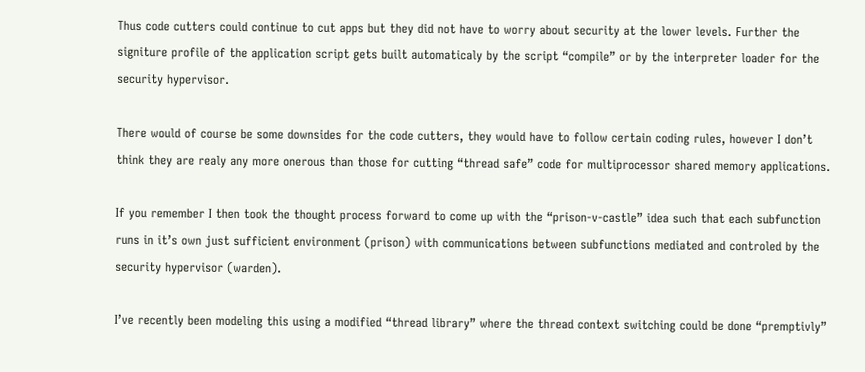Thus code cutters could continue to cut apps but they did not have to worry about security at the lower levels. Further the signiture profile of the application script gets built automaticaly by the script “compile” or by the interpreter loader for the security hypervisor.

There would of course be some downsides for the code cutters, they would have to follow certain coding rules, however I don’t think they are realy any more onerous than those for cutting “thread safe” code for multiprocessor shared memory applications.

If you remember I then took the thought process forward to come up with the “prison-v-castle” idea such that each subfunction runs in it’s own just sufficient environment (prison) with communications between subfunctions mediated and controled by the security hypervisor (warden).

I’ve recently been modeling this using a modified “thread library” where the thread context switching could be done “premptivly”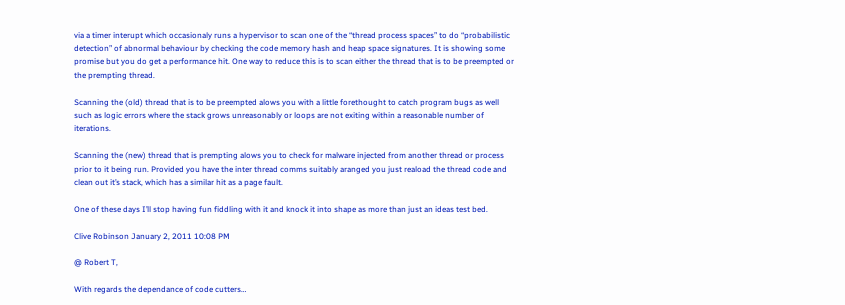via a timer interupt which occasionaly runs a hypervisor to scan one of the “thread process spaces” to do “probabilistic detection” of abnormal behaviour by checking the code memory hash and heap space signatures. It is showing some promise but you do get a performance hit. One way to reduce this is to scan either the thread that is to be preempted or the prempting thread.

Scanning the (old) thread that is to be preempted alows you with a little forethought to catch program bugs as well such as logic errors where the stack grows unreasonably or loops are not exiting within a reasonable number of iterations.

Scanning the (new) thread that is prempting alows you to check for malware injected from another thread or process prior to it being run. Provided you have the inter thread comms suitably aranged you just reaload the thread code and clean out it’s stack, which has a similar hit as a page fault.

One of these days I’ll stop having fun fiddling with it and knock it into shape as more than just an ideas test bed.

Clive Robinson January 2, 2011 10:08 PM

@ Robert T,

With regards the dependance of code cutters…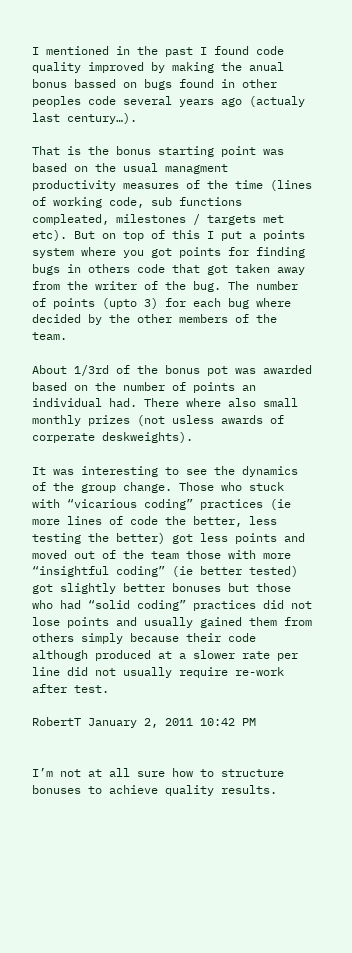I mentioned in the past I found code quality improved by making the anual bonus bassed on bugs found in other peoples code several years ago (actualy last century…).

That is the bonus starting point was based on the usual managment productivity measures of the time (lines of working code, sub functions compleated, milestones / targets met etc). But on top of this I put a points system where you got points for finding bugs in others code that got taken away from the writer of the bug. The number of points (upto 3) for each bug where decided by the other members of the team.

About 1/3rd of the bonus pot was awarded based on the number of points an individual had. There where also small monthly prizes (not usless awards of corperate deskweights).

It was interesting to see the dynamics of the group change. Those who stuck with “vicarious coding” practices (ie more lines of code the better, less testing the better) got less points and moved out of the team those with more “insightful coding” (ie better tested) got slightly better bonuses but those who had “solid coding” practices did not lose points and usually gained them from others simply because their code although produced at a slower rate per line did not usually require re-work after test.

RobertT January 2, 2011 10:42 PM


I’m not at all sure how to structure bonuses to achieve quality results.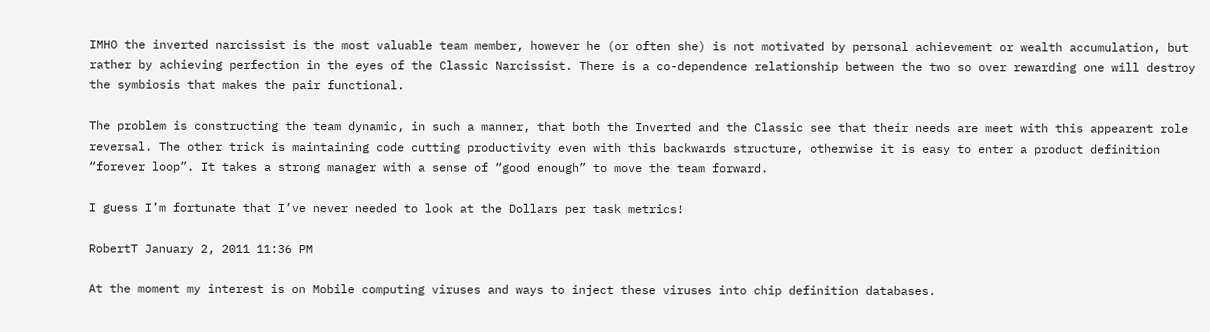IMHO the inverted narcissist is the most valuable team member, however he (or often she) is not motivated by personal achievement or wealth accumulation, but rather by achieving perfection in the eyes of the Classic Narcissist. There is a co-dependence relationship between the two so over rewarding one will destroy the symbiosis that makes the pair functional.

The problem is constructing the team dynamic, in such a manner, that both the Inverted and the Classic see that their needs are meet with this appearent role reversal. The other trick is maintaining code cutting productivity even with this backwards structure, otherwise it is easy to enter a product definition “forever loop”. It takes a strong manager with a sense of “good enough” to move the team forward.

I guess I’m fortunate that I’ve never needed to look at the Dollars per task metrics!

RobertT January 2, 2011 11:36 PM

At the moment my interest is on Mobile computing viruses and ways to inject these viruses into chip definition databases.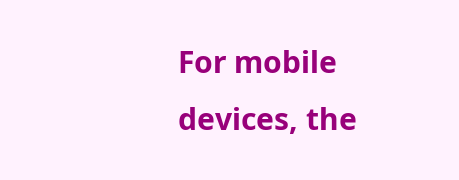For mobile devices, the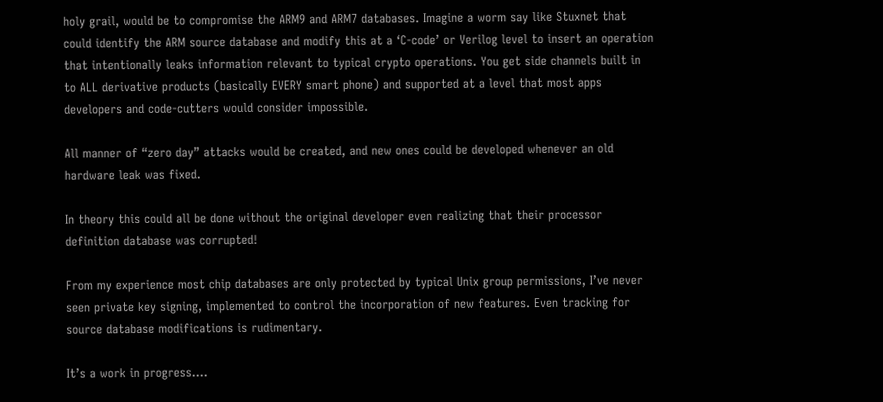holy grail, would be to compromise the ARM9 and ARM7 databases. Imagine a worm say like Stuxnet that could identify the ARM source database and modify this at a ‘C-code’ or Verilog level to insert an operation that intentionally leaks information relevant to typical crypto operations. You get side channels built in to ALL derivative products (basically EVERY smart phone) and supported at a level that most apps developers and code-cutters would consider impossible.

All manner of “zero day” attacks would be created, and new ones could be developed whenever an old hardware leak was fixed.

In theory this could all be done without the original developer even realizing that their processor definition database was corrupted!

From my experience most chip databases are only protected by typical Unix group permissions, I’ve never seen private key signing, implemented to control the incorporation of new features. Even tracking for source database modifications is rudimentary.

It’s a work in progress….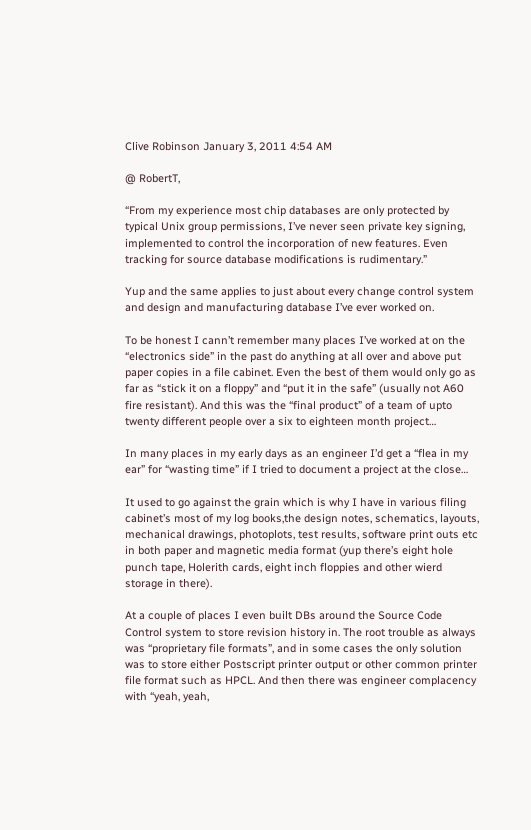Clive Robinson January 3, 2011 4:54 AM

@ RobertT,

“From my experience most chip databases are only protected by typical Unix group permissions, I’ve never seen private key signing, implemented to control the incorporation of new features. Even tracking for source database modifications is rudimentary.”

Yup and the same applies to just about every change control system and design and manufacturing database I’ve ever worked on.

To be honest I cann’t remember many places I’ve worked at on the “electronics side” in the past do anything at all over and above put paper copies in a file cabinet. Even the best of them would only go as far as “stick it on a floppy” and “put it in the safe” (usually not A60 fire resistant). And this was the “final product” of a team of upto twenty different people over a six to eighteen month project…

In many places in my early days as an engineer I’d get a “flea in my ear” for “wasting time” if I tried to document a project at the close…

It used to go against the grain which is why I have in various filing cabinet’s most of my log books,the design notes, schematics, layouts, mechanical drawings, photoplots, test results, software print outs etc in both paper and magnetic media format (yup there’s eight hole punch tape, Holerith cards, eight inch floppies and other wierd storage in there).

At a couple of places I even built DBs around the Source Code Control system to store revision history in. The root trouble as always was “proprietary file formats”, and in some cases the only solution was to store either Postscript printer output or other common printer file format such as HPCL. And then there was engineer complacency with “yeah, yeah,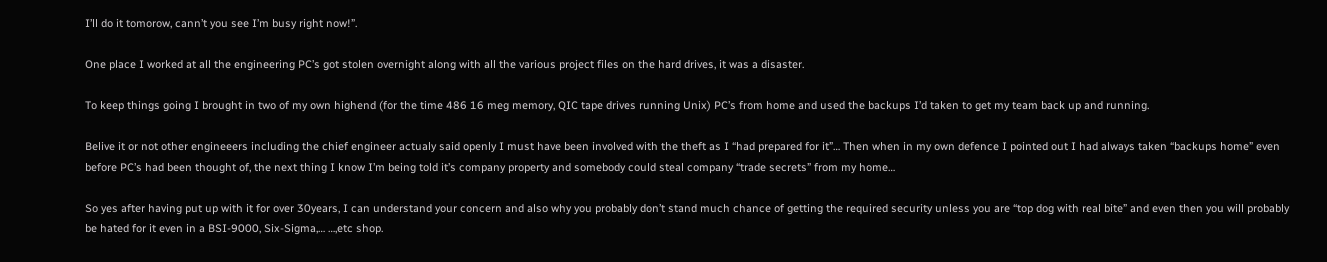I’ll do it tomorow, cann’t you see I’m busy right now!”.

One place I worked at all the engineering PC’s got stolen overnight along with all the various project files on the hard drives, it was a disaster.

To keep things going I brought in two of my own highend (for the time 486 16 meg memory, QIC tape drives running Unix) PC’s from home and used the backups I’d taken to get my team back up and running.

Belive it or not other engineeers including the chief engineer actualy said openly I must have been involved with the theft as I “had prepared for it”… Then when in my own defence I pointed out I had always taken “backups home” even before PC’s had been thought of, the next thing I know I’m being told it’s company property and somebody could steal company “trade secrets” from my home…

So yes after having put up with it for over 30years, I can understand your concern and also why you probably don’t stand much chance of getting the required security unless you are “top dog with real bite” and even then you will probably be hated for it even in a BSI-9000, Six-Sigma,… …,etc shop.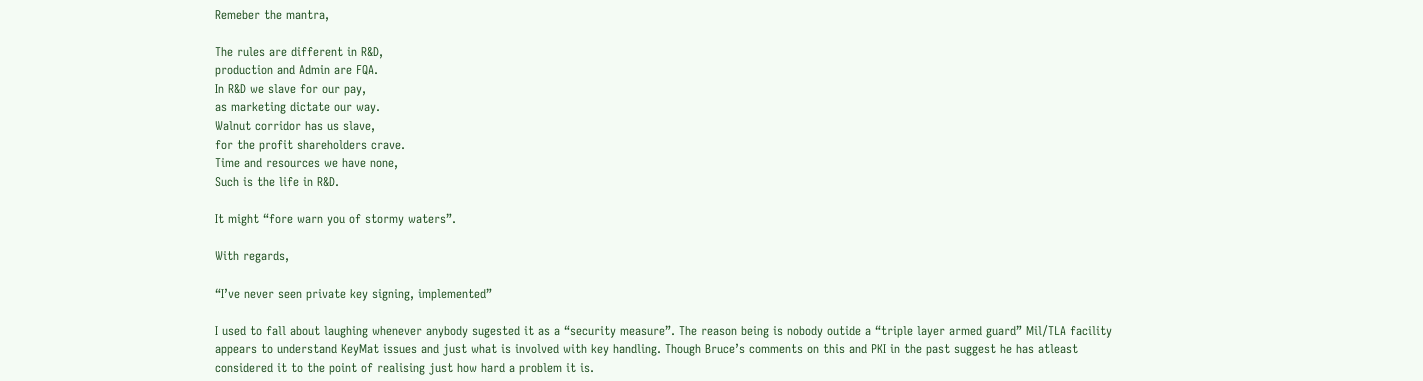Remeber the mantra,

The rules are different in R&D,
production and Admin are FQA.
In R&D we slave for our pay,
as marketing dictate our way.
Walnut corridor has us slave,
for the profit shareholders crave.
Time and resources we have none,
Such is the life in R&D.

It might “fore warn you of stormy waters”.

With regards,

“I’ve never seen private key signing, implemented”

I used to fall about laughing whenever anybody sugested it as a “security measure”. The reason being is nobody outide a “triple layer armed guard” Mil/TLA facility appears to understand KeyMat issues and just what is involved with key handling. Though Bruce’s comments on this and PKI in the past suggest he has atleast considered it to the point of realising just how hard a problem it is.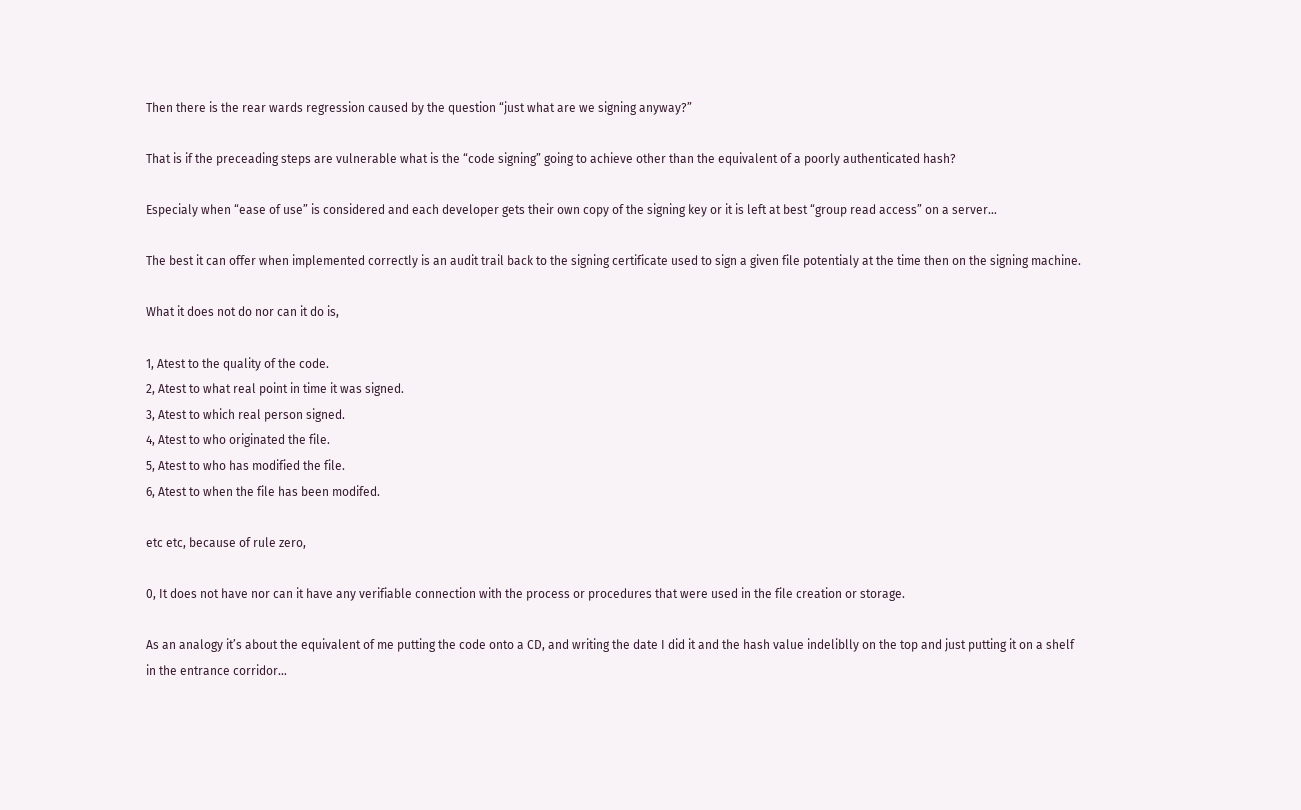Then there is the rear wards regression caused by the question “just what are we signing anyway?”

That is if the preceading steps are vulnerable what is the “code signing” going to achieve other than the equivalent of a poorly authenticated hash?

Especialy when “ease of use” is considered and each developer gets their own copy of the signing key or it is left at best “group read access” on a server…

The best it can offer when implemented correctly is an audit trail back to the signing certificate used to sign a given file potentialy at the time then on the signing machine.

What it does not do nor can it do is,

1, Atest to the quality of the code.
2, Atest to what real point in time it was signed.
3, Atest to which real person signed.
4, Atest to who originated the file.
5, Atest to who has modified the file.
6, Atest to when the file has been modifed.

etc etc, because of rule zero,

0, It does not have nor can it have any verifiable connection with the process or procedures that were used in the file creation or storage.

As an analogy it’s about the equivalent of me putting the code onto a CD, and writing the date I did it and the hash value indeliblly on the top and just putting it on a shelf in the entrance corridor…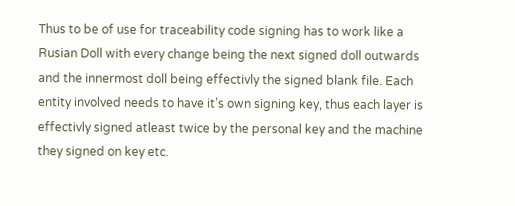Thus to be of use for traceability code signing has to work like a Rusian Doll with every change being the next signed doll outwards and the innermost doll being effectivly the signed blank file. Each entity involved needs to have it’s own signing key, thus each layer is effectivly signed atleast twice by the personal key and the machine they signed on key etc.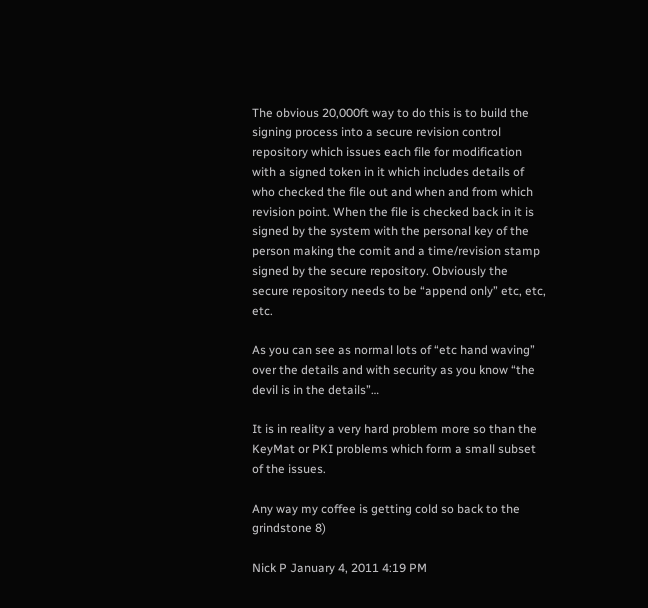The obvious 20,000ft way to do this is to build the signing process into a secure revision control repository which issues each file for modification with a signed token in it which includes details of who checked the file out and when and from which revision point. When the file is checked back in it is signed by the system with the personal key of the person making the comit and a time/revision stamp signed by the secure repository. Obviously the secure repository needs to be “append only” etc, etc, etc.

As you can see as normal lots of “etc hand waving” over the details and with security as you know “the devil is in the details”…

It is in reality a very hard problem more so than the KeyMat or PKI problems which form a small subset of the issues.

Any way my coffee is getting cold so back to the grindstone 8)

Nick P January 4, 2011 4:19 PM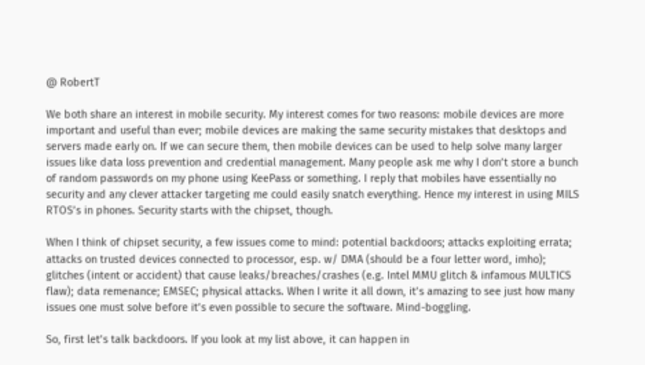@ RobertT

We both share an interest in mobile security. My interest comes for two reasons: mobile devices are more important and useful than ever; mobile devices are making the same security mistakes that desktops and servers made early on. If we can secure them, then mobile devices can be used to help solve many larger issues like data loss prevention and credential management. Many people ask me why I don’t store a bunch of random passwords on my phone using KeePass or something. I reply that mobiles have essentially no security and any clever attacker targeting me could easily snatch everything. Hence my interest in using MILS RTOS’s in phones. Security starts with the chipset, though.

When I think of chipset security, a few issues come to mind: potential backdoors; attacks exploiting errata; attacks on trusted devices connected to processor, esp. w/ DMA (should be a four letter word, imho); glitches (intent or accident) that cause leaks/breaches/crashes (e.g. Intel MMU glitch & infamous MULTICS flaw); data remenance; EMSEC; physical attacks. When I write it all down, it’s amazing to see just how many issues one must solve before it’s even possible to secure the software. Mind-boggling.

So, first let’s talk backdoors. If you look at my list above, it can happen in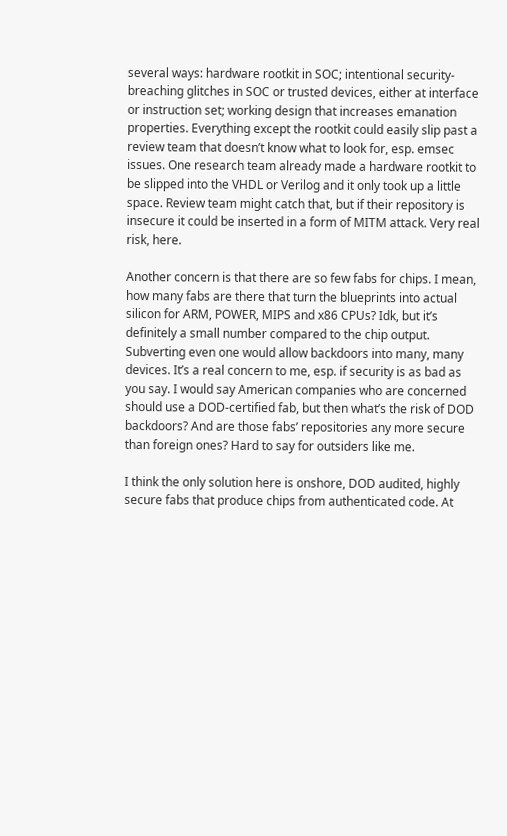several ways: hardware rootkit in SOC; intentional security-breaching glitches in SOC or trusted devices, either at interface or instruction set; working design that increases emanation properties. Everything except the rootkit could easily slip past a review team that doesn’t know what to look for, esp. emsec issues. One research team already made a hardware rootkit to be slipped into the VHDL or Verilog and it only took up a little space. Review team might catch that, but if their repository is insecure it could be inserted in a form of MITM attack. Very real risk, here.

Another concern is that there are so few fabs for chips. I mean, how many fabs are there that turn the blueprints into actual silicon for ARM, POWER, MIPS and x86 CPUs? Idk, but it’s definitely a small number compared to the chip output. Subverting even one would allow backdoors into many, many devices. It’s a real concern to me, esp. if security is as bad as you say. I would say American companies who are concerned should use a DOD-certified fab, but then what’s the risk of DOD backdoors? And are those fabs’ repositories any more secure than foreign ones? Hard to say for outsiders like me.

I think the only solution here is onshore, DOD audited, highly secure fabs that produce chips from authenticated code. At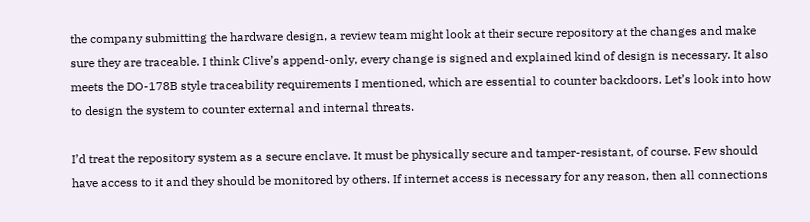the company submitting the hardware design, a review team might look at their secure repository at the changes and make sure they are traceable. I think Clive’s append-only, every change is signed and explained kind of design is necessary. It also meets the DO-178B style traceability requirements I mentioned, which are essential to counter backdoors. Let’s look into how to design the system to counter external and internal threats.

I’d treat the repository system as a secure enclave. It must be physically secure and tamper-resistant, of course. Few should have access to it and they should be monitored by others. If internet access is necessary for any reason, then all connections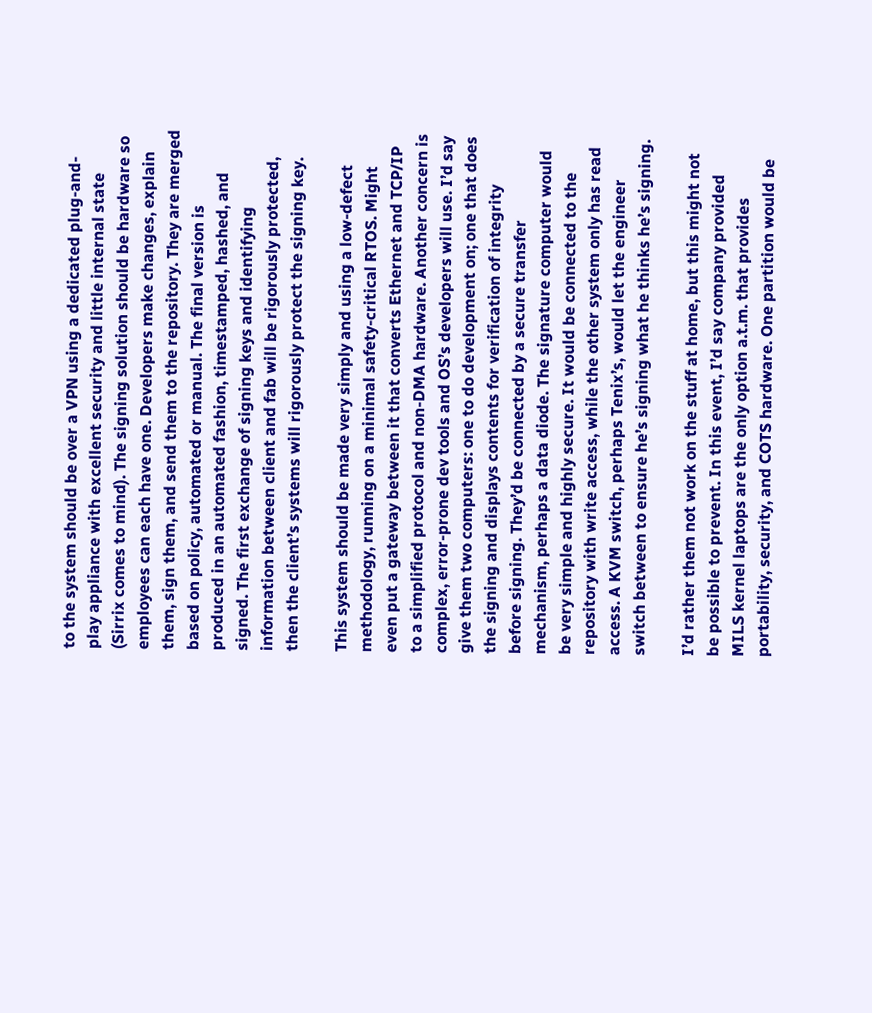to the system should be over a VPN using a dedicated plug-and-play appliance with excellent security and little internal state (Sirrix comes to mind). The signing solution should be hardware so employees can each have one. Developers make changes, explain them, sign them, and send them to the repository. They are merged based on policy, automated or manual. The final version is produced in an automated fashion, timestamped, hashed, and signed. The first exchange of signing keys and identifying information between client and fab will be rigorously protected, then the client’s systems will rigorously protect the signing key.

This system should be made very simply and using a low-defect methodology, running on a minimal safety-critical RTOS. Might even put a gateway between it that converts Ethernet and TCP/IP to a simplified protocol and non-DMA hardware. Another concern is complex, error-prone dev tools and OS’s developers will use. I’d say give them two computers: one to do development on; one that does the signing and displays contents for verification of integrity before signing. They’d be connected by a secure transfer mechanism, perhaps a data diode. The signature computer would be very simple and highly secure. It would be connected to the repository with write access, while the other system only has read access. A KVM switch, perhaps Tenix’s, would let the engineer switch between to ensure he’s signing what he thinks he’s signing.

I’d rather them not work on the stuff at home, but this might not be possible to prevent. In this event, I’d say company provided MILS kernel laptops are the only option a.t.m. that provides portability, security, and COTS hardware. One partition would be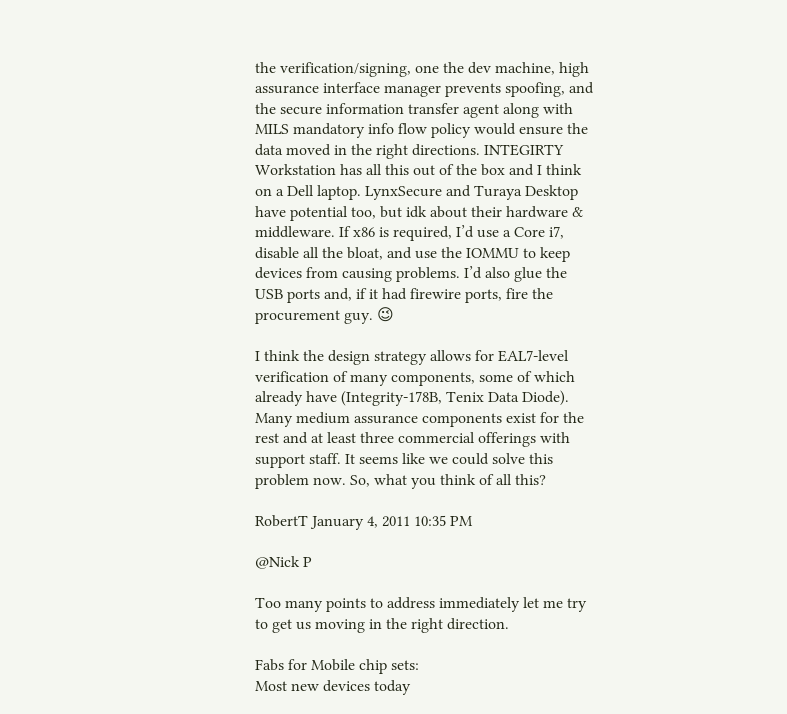the verification/signing, one the dev machine, high assurance interface manager prevents spoofing, and the secure information transfer agent along with MILS mandatory info flow policy would ensure the data moved in the right directions. INTEGIRTY Workstation has all this out of the box and I think on a Dell laptop. LynxSecure and Turaya Desktop have potential too, but idk about their hardware & middleware. If x86 is required, I’d use a Core i7, disable all the bloat, and use the IOMMU to keep devices from causing problems. I’d also glue the USB ports and, if it had firewire ports, fire the procurement guy. 😉

I think the design strategy allows for EAL7-level verification of many components, some of which already have (Integrity-178B, Tenix Data Diode). Many medium assurance components exist for the rest and at least three commercial offerings with support staff. It seems like we could solve this problem now. So, what you think of all this?

RobertT January 4, 2011 10:35 PM

@Nick P

Too many points to address immediately let me try to get us moving in the right direction.

Fabs for Mobile chip sets:
Most new devices today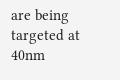are being targeted at 40nm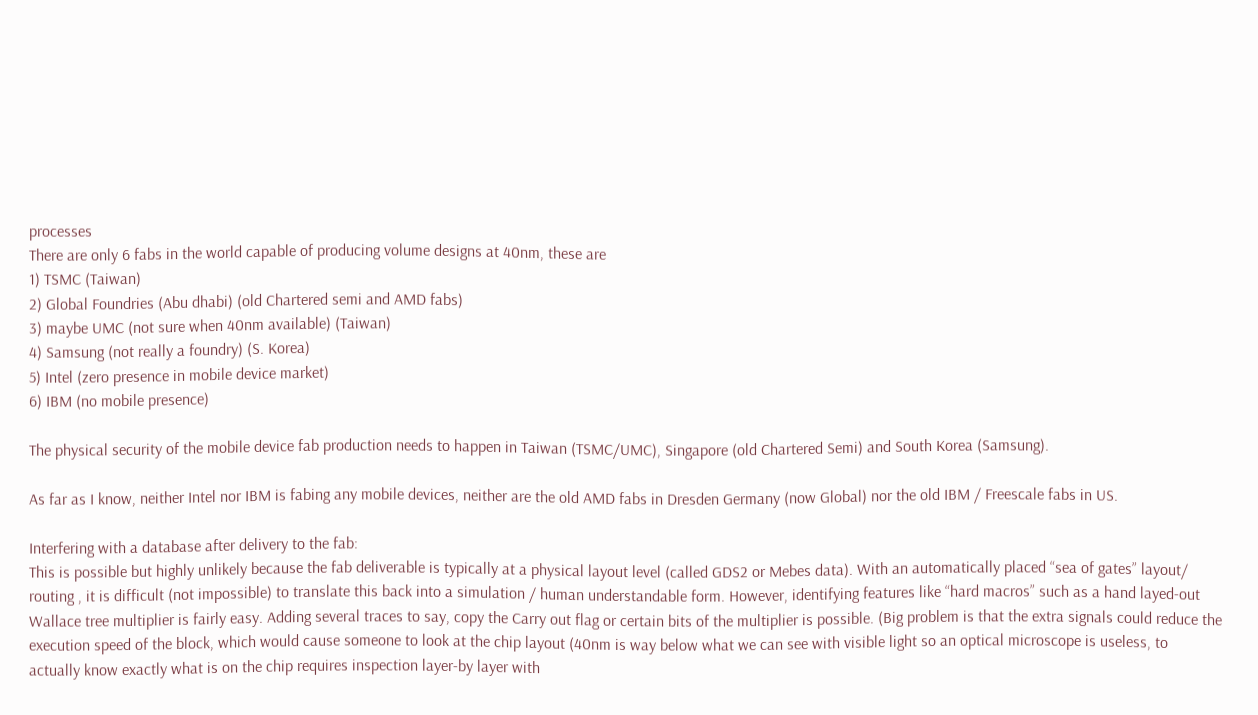processes
There are only 6 fabs in the world capable of producing volume designs at 40nm, these are
1) TSMC (Taiwan)
2) Global Foundries (Abu dhabi) (old Chartered semi and AMD fabs)
3) maybe UMC (not sure when 40nm available) (Taiwan)
4) Samsung (not really a foundry) (S. Korea)
5) Intel (zero presence in mobile device market)
6) IBM (no mobile presence)

The physical security of the mobile device fab production needs to happen in Taiwan (TSMC/UMC), Singapore (old Chartered Semi) and South Korea (Samsung).

As far as I know, neither Intel nor IBM is fabing any mobile devices, neither are the old AMD fabs in Dresden Germany (now Global) nor the old IBM / Freescale fabs in US.

Interfering with a database after delivery to the fab:
This is possible but highly unlikely because the fab deliverable is typically at a physical layout level (called GDS2 or Mebes data). With an automatically placed “sea of gates” layout/ routing , it is difficult (not impossible) to translate this back into a simulation / human understandable form. However, identifying features like “hard macros” such as a hand layed-out Wallace tree multiplier is fairly easy. Adding several traces to say, copy the Carry out flag or certain bits of the multiplier is possible. (Big problem is that the extra signals could reduce the execution speed of the block, which would cause someone to look at the chip layout (40nm is way below what we can see with visible light so an optical microscope is useless, to actually know exactly what is on the chip requires inspection layer-by layer with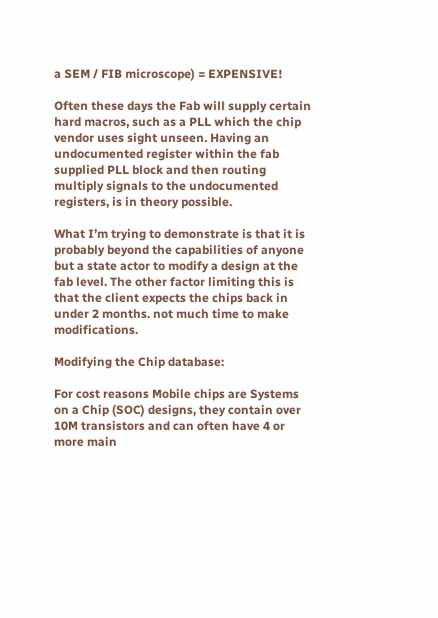a SEM / FIB microscope) = EXPENSIVE!

Often these days the Fab will supply certain hard macros, such as a PLL which the chip vendor uses sight unseen. Having an undocumented register within the fab supplied PLL block and then routing multiply signals to the undocumented registers, is in theory possible.

What I’m trying to demonstrate is that it is probably beyond the capabilities of anyone but a state actor to modify a design at the fab level. The other factor limiting this is that the client expects the chips back in under 2 months. not much time to make modifications.

Modifying the Chip database:

For cost reasons Mobile chips are Systems on a Chip (SOC) designs, they contain over 10M transistors and can often have 4 or more main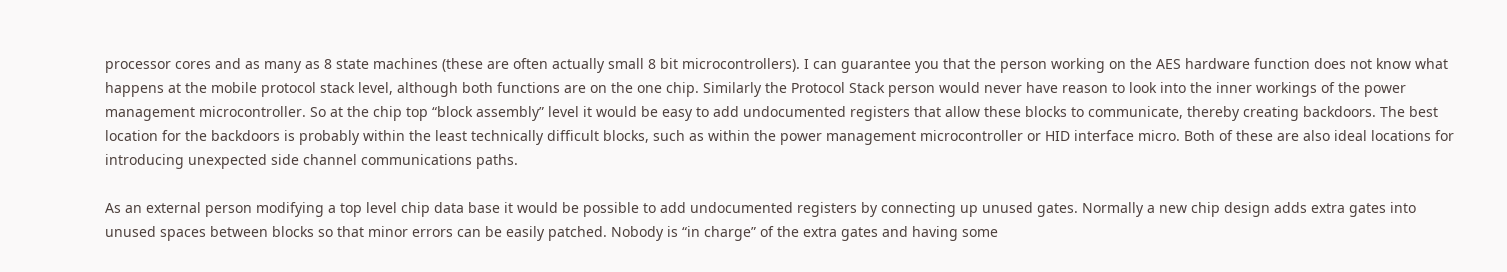processor cores and as many as 8 state machines (these are often actually small 8 bit microcontrollers). I can guarantee you that the person working on the AES hardware function does not know what happens at the mobile protocol stack level, although both functions are on the one chip. Similarly the Protocol Stack person would never have reason to look into the inner workings of the power management microcontroller. So at the chip top “block assembly” level it would be easy to add undocumented registers that allow these blocks to communicate, thereby creating backdoors. The best location for the backdoors is probably within the least technically difficult blocks, such as within the power management microcontroller or HID interface micro. Both of these are also ideal locations for introducing unexpected side channel communications paths.

As an external person modifying a top level chip data base it would be possible to add undocumented registers by connecting up unused gates. Normally a new chip design adds extra gates into unused spaces between blocks so that minor errors can be easily patched. Nobody is “in charge” of the extra gates and having some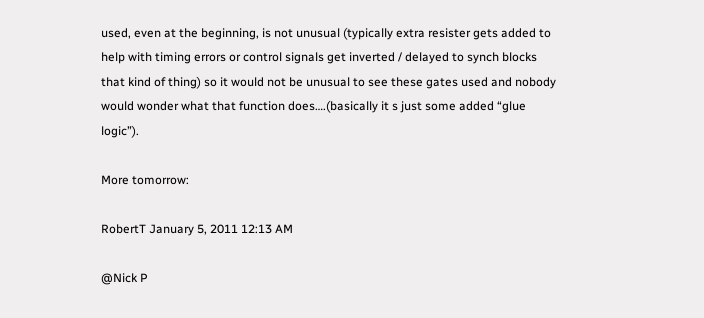used, even at the beginning, is not unusual (typically extra resister gets added to help with timing errors or control signals get inverted / delayed to synch blocks that kind of thing) so it would not be unusual to see these gates used and nobody would wonder what that function does….(basically it s just some added “glue logic”).

More tomorrow:

RobertT January 5, 2011 12:13 AM

@Nick P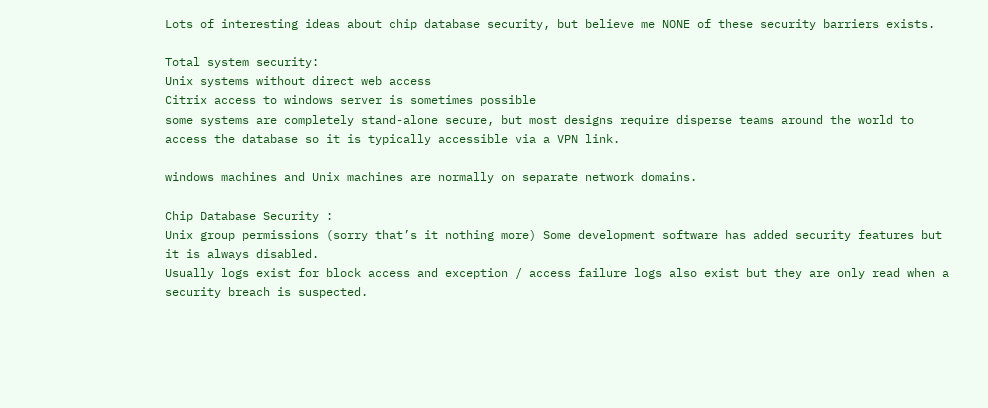Lots of interesting ideas about chip database security, but believe me NONE of these security barriers exists.

Total system security:
Unix systems without direct web access
Citrix access to windows server is sometimes possible
some systems are completely stand-alone secure, but most designs require disperse teams around the world to access the database so it is typically accessible via a VPN link.

windows machines and Unix machines are normally on separate network domains.

Chip Database Security :
Unix group permissions (sorry that’s it nothing more) Some development software has added security features but it is always disabled.
Usually logs exist for block access and exception / access failure logs also exist but they are only read when a security breach is suspected.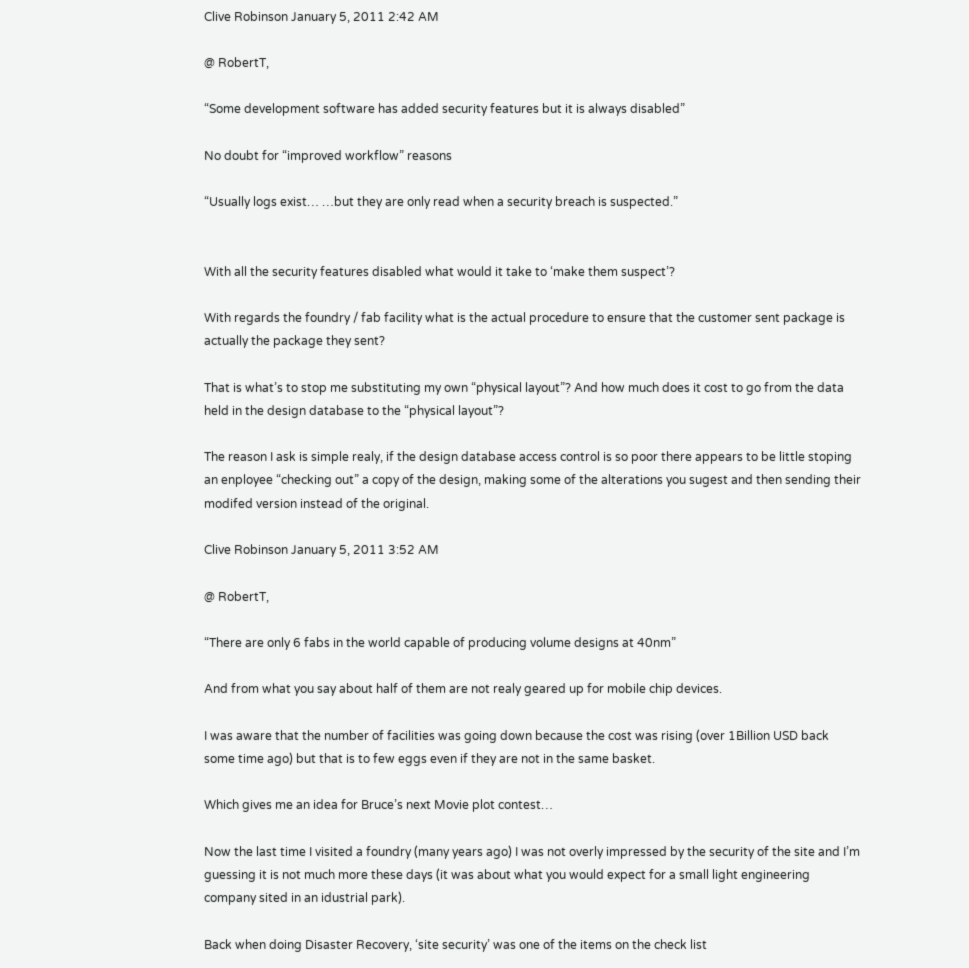Clive Robinson January 5, 2011 2:42 AM

@ RobertT,

“Some development software has added security features but it is always disabled”

No doubt for “improved workflow” reasons

“Usually logs exist… …but they are only read when a security breach is suspected.”


With all the security features disabled what would it take to ‘make them suspect’?

With regards the foundry / fab facility what is the actual procedure to ensure that the customer sent package is actually the package they sent?

That is what’s to stop me substituting my own “physical layout”? And how much does it cost to go from the data held in the design database to the “physical layout”?

The reason I ask is simple realy, if the design database access control is so poor there appears to be little stoping an enployee “checking out” a copy of the design, making some of the alterations you sugest and then sending their modifed version instead of the original.

Clive Robinson January 5, 2011 3:52 AM

@ RobertT,

“There are only 6 fabs in the world capable of producing volume designs at 40nm”

And from what you say about half of them are not realy geared up for mobile chip devices.

I was aware that the number of facilities was going down because the cost was rising (over 1Billion USD back some time ago) but that is to few eggs even if they are not in the same basket.

Which gives me an idea for Bruce’s next Movie plot contest…

Now the last time I visited a foundry (many years ago) I was not overly impressed by the security of the site and I’m guessing it is not much more these days (it was about what you would expect for a small light engineering company sited in an idustrial park).

Back when doing Disaster Recovery, ‘site security’ was one of the items on the check list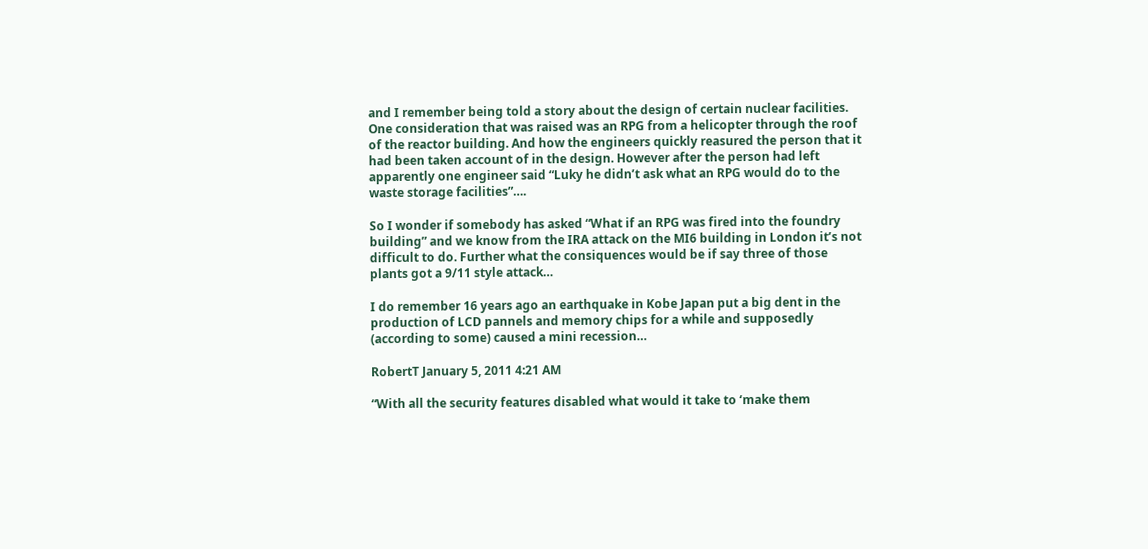and I remember being told a story about the design of certain nuclear facilities. One consideration that was raised was an RPG from a helicopter through the roof of the reactor building. And how the engineers quickly reasured the person that it had been taken account of in the design. However after the person had left apparently one engineer said “Luky he didn’t ask what an RPG would do to the waste storage facilities”….

So I wonder if somebody has asked “What if an RPG was fired into the foundry building” and we know from the IRA attack on the MI6 building in London it’s not difficult to do. Further what the consiquences would be if say three of those plants got a 9/11 style attack…

I do remember 16 years ago an earthquake in Kobe Japan put a big dent in the production of LCD pannels and memory chips for a while and supposedly (according to some) caused a mini recession…

RobertT January 5, 2011 4:21 AM

“With all the security features disabled what would it take to ‘make them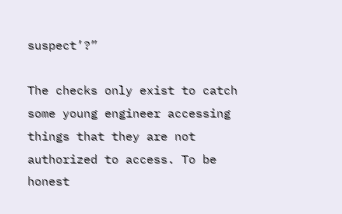suspect’?”

The checks only exist to catch some young engineer accessing things that they are not authorized to access. To be honest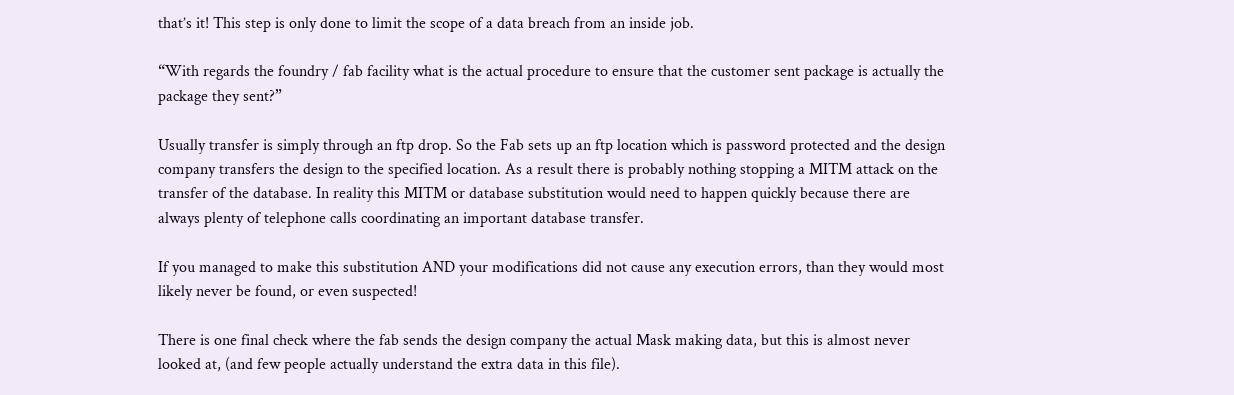that’s it! This step is only done to limit the scope of a data breach from an inside job.

“With regards the foundry / fab facility what is the actual procedure to ensure that the customer sent package is actually the package they sent?”

Usually transfer is simply through an ftp drop. So the Fab sets up an ftp location which is password protected and the design company transfers the design to the specified location. As a result there is probably nothing stopping a MITM attack on the transfer of the database. In reality this MITM or database substitution would need to happen quickly because there are always plenty of telephone calls coordinating an important database transfer.

If you managed to make this substitution AND your modifications did not cause any execution errors, than they would most likely never be found, or even suspected!

There is one final check where the fab sends the design company the actual Mask making data, but this is almost never looked at, (and few people actually understand the extra data in this file).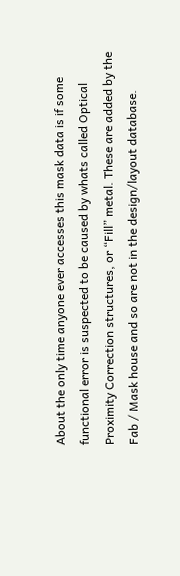About the only time anyone ever accesses this mask data is if some functional error is suspected to be caused by whats called Optical Proximity Correction structures, or “Fill” metal. These are added by the Fab / Mask house and so are not in the design/layout database.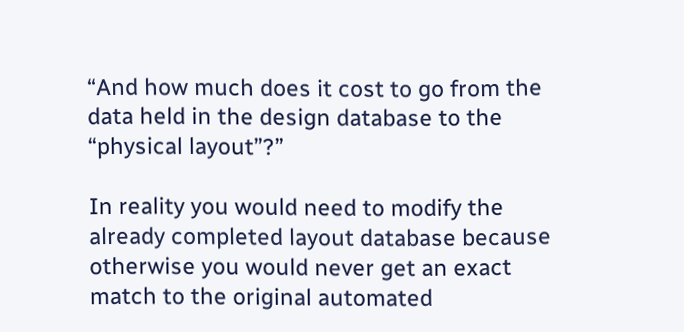“And how much does it cost to go from the data held in the design database to the “physical layout”?”

In reality you would need to modify the already completed layout database because otherwise you would never get an exact match to the original automated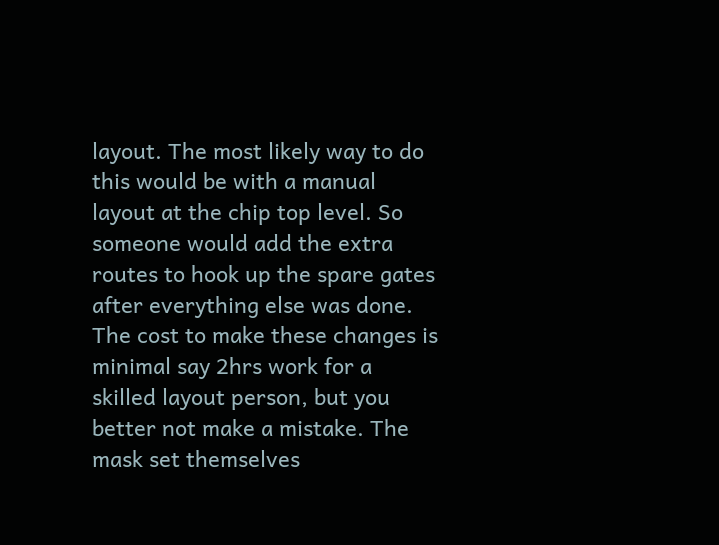layout. The most likely way to do this would be with a manual layout at the chip top level. So someone would add the extra routes to hook up the spare gates after everything else was done. The cost to make these changes is minimal say 2hrs work for a skilled layout person, but you better not make a mistake. The mask set themselves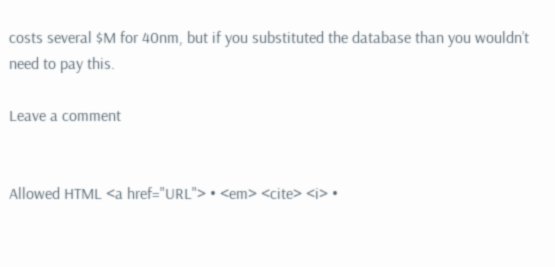costs several $M for 40nm, but if you substituted the database than you wouldn’t need to pay this.

Leave a comment


Allowed HTML <a href="URL"> • <em> <cite> <i> •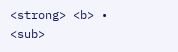<strong> <b> • <sub>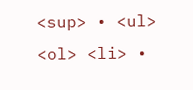<sup> • <ul> <ol> <li> •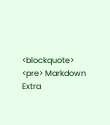<blockquote> <pre> Markdown Extra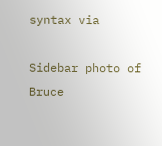syntax via

Sidebar photo of Bruce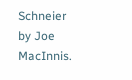Schneier by Joe MacInnis.